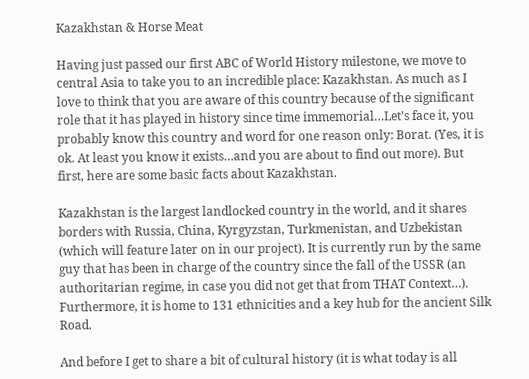Kazakhstan & Horse Meat

Having just passed our first ABC of World History milestone, we move to central Asia to take you to an incredible place: Kazakhstan. As much as I love to think that you are aware of this country because of the significant role that it has played in history since time immemorial…Let’s face it, you probably know this country and word for one reason only: Borat. (Yes, it is ok. At least you know it exists…and you are about to find out more). But first, here are some basic facts about Kazakhstan.

Kazakhstan is the largest landlocked country in the world, and it shares borders with Russia, China, Kyrgyzstan, Turkmenistan, and Uzbekistan (which will feature later on in our project). It is currently run by the same guy that has been in charge of the country since the fall of the USSR (an authoritarian regime, in case you did not get that from THAT Context…). Furthermore, it is home to 131 ethnicities and a key hub for the ancient Silk Road.

And before I get to share a bit of cultural history (it is what today is all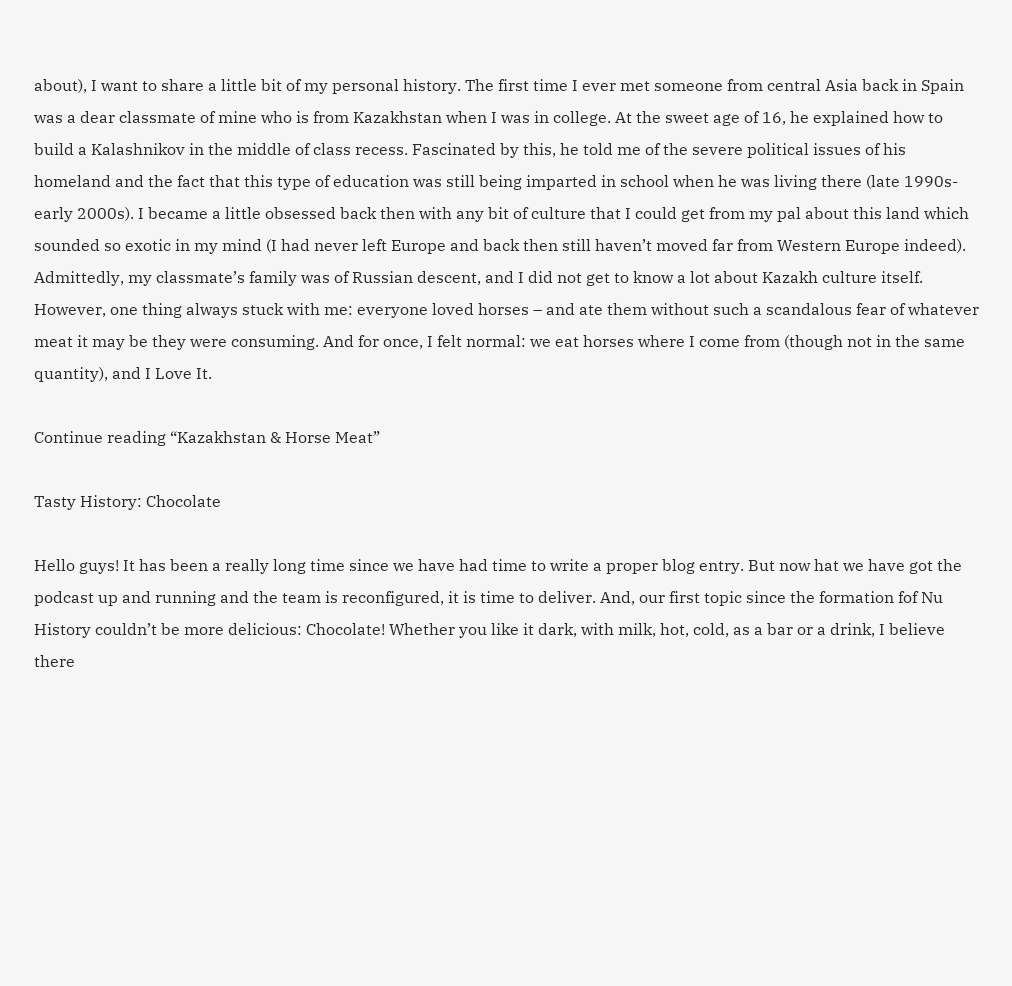about), I want to share a little bit of my personal history. The first time I ever met someone from central Asia back in Spain was a dear classmate of mine who is from Kazakhstan when I was in college. At the sweet age of 16, he explained how to build a Kalashnikov in the middle of class recess. Fascinated by this, he told me of the severe political issues of his homeland and the fact that this type of education was still being imparted in school when he was living there (late 1990s-early 2000s). I became a little obsessed back then with any bit of culture that I could get from my pal about this land which sounded so exotic in my mind (I had never left Europe and back then still haven’t moved far from Western Europe indeed). Admittedly, my classmate’s family was of Russian descent, and I did not get to know a lot about Kazakh culture itself. However, one thing always stuck with me: everyone loved horses – and ate them without such a scandalous fear of whatever meat it may be they were consuming. And for once, I felt normal: we eat horses where I come from (though not in the same quantity), and I Love It.

Continue reading “Kazakhstan & Horse Meat”

Tasty History: Chocolate

Hello guys! It has been a really long time since we have had time to write a proper blog entry. But now hat we have got the podcast up and running and the team is reconfigured, it is time to deliver. And, our first topic since the formation fof Nu History couldn’t be more delicious: Chocolate! Whether you like it dark, with milk, hot, cold, as a bar or a drink, I believe there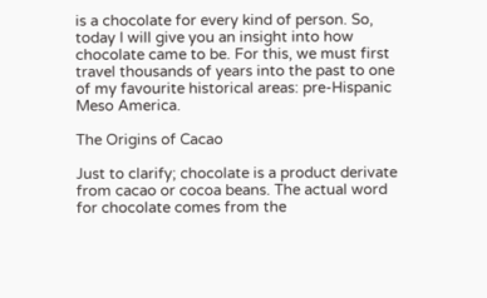is a chocolate for every kind of person. So, today I will give you an insight into how chocolate came to be. For this, we must first travel thousands of years into the past to one of my favourite historical areas: pre-Hispanic Meso America.

The Origins of Cacao

Just to clarify; chocolate is a product derivate from cacao or cocoa beans. The actual word for chocolate comes from the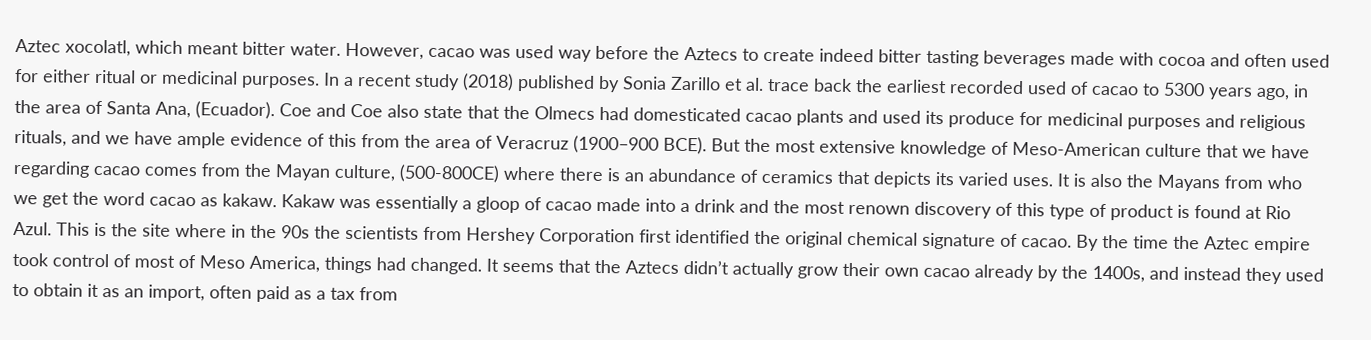Aztec xocolatl, which meant bitter water. However, cacao was used way before the Aztecs to create indeed bitter tasting beverages made with cocoa and often used for either ritual or medicinal purposes. In a recent study (2018) published by Sonia Zarillo et al. trace back the earliest recorded used of cacao to 5300 years ago, in the area of Santa Ana, (Ecuador). Coe and Coe also state that the Olmecs had domesticated cacao plants and used its produce for medicinal purposes and religious rituals, and we have ample evidence of this from the area of Veracruz (1900–900 BCE). But the most extensive knowledge of Meso-American culture that we have regarding cacao comes from the Mayan culture, (500-800CE) where there is an abundance of ceramics that depicts its varied uses. It is also the Mayans from who we get the word cacao as kakaw. Kakaw was essentially a gloop of cacao made into a drink and the most renown discovery of this type of product is found at Rio Azul. This is the site where in the 90s the scientists from Hershey Corporation first identified the original chemical signature of cacao. By the time the Aztec empire took control of most of Meso America, things had changed. It seems that the Aztecs didn’t actually grow their own cacao already by the 1400s, and instead they used to obtain it as an import, often paid as a tax from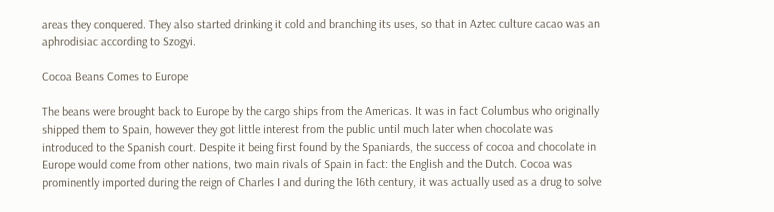areas they conquered. They also started drinking it cold and branching its uses, so that in Aztec culture cacao was an aphrodisiac according to Szogyi.

Cocoa Beans Comes to Europe

The beans were brought back to Europe by the cargo ships from the Americas. It was in fact Columbus who originally shipped them to Spain, however they got little interest from the public until much later when chocolate was introduced to the Spanish court. Despite it being first found by the Spaniards, the success of cocoa and chocolate in Europe would come from other nations, two main rivals of Spain in fact: the English and the Dutch. Cocoa was prominently imported during the reign of Charles I and during the 16th century, it was actually used as a drug to solve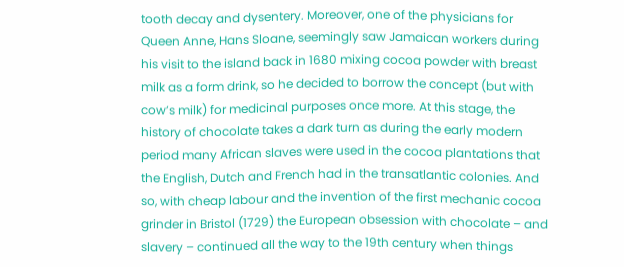tooth decay and dysentery. Moreover, one of the physicians for Queen Anne, Hans Sloane, seemingly saw Jamaican workers during his visit to the island back in 1680 mixing cocoa powder with breast milk as a form drink, so he decided to borrow the concept (but with cow’s milk) for medicinal purposes once more. At this stage, the history of chocolate takes a dark turn as during the early modern period many African slaves were used in the cocoa plantations that the English, Dutch and French had in the transatlantic colonies. And so, with cheap labour and the invention of the first mechanic cocoa grinder in Bristol (1729) the European obsession with chocolate – and slavery – continued all the way to the 19th century when things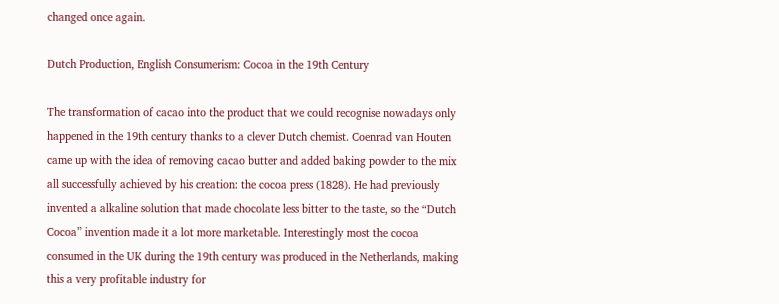changed once again.

Dutch Production, English Consumerism: Cocoa in the 19th Century

The transformation of cacao into the product that we could recognise nowadays only happened in the 19th century thanks to a clever Dutch chemist. Coenrad van Houten came up with the idea of removing cacao butter and added baking powder to the mix all successfully achieved by his creation: the cocoa press (1828). He had previously invented a alkaline solution that made chocolate less bitter to the taste, so the “Dutch Cocoa” invention made it a lot more marketable. Interestingly most the cocoa consumed in the UK during the 19th century was produced in the Netherlands, making this a very profitable industry for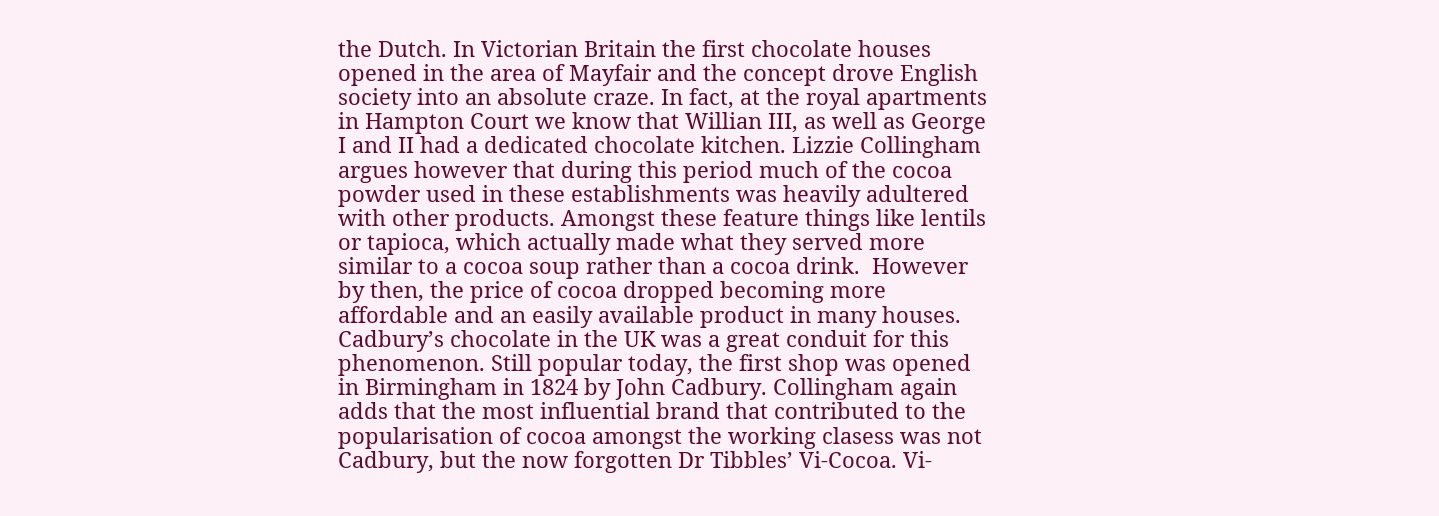the Dutch. In Victorian Britain the first chocolate houses opened in the area of Mayfair and the concept drove English society into an absolute craze. In fact, at the royal apartments in Hampton Court we know that Willian III, as well as George I and II had a dedicated chocolate kitchen. Lizzie Collingham argues however that during this period much of the cocoa powder used in these establishments was heavily adultered with other products. Amongst these feature things like lentils or tapioca, which actually made what they served more similar to a cocoa soup rather than a cocoa drink.  However by then, the price of cocoa dropped becoming more affordable and an easily available product in many houses. Cadbury’s chocolate in the UK was a great conduit for this phenomenon. Still popular today, the first shop was opened in Birmingham in 1824 by John Cadbury. Collingham again adds that the most influential brand that contributed to the popularisation of cocoa amongst the working clasess was not Cadbury, but the now forgotten Dr Tibbles’ Vi-Cocoa. Vi-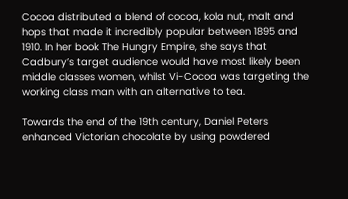Cocoa distributed a blend of cocoa, kola nut, malt and hops that made it incredibly popular between 1895 and 1910. In her book The Hungry Empire, she says that Cadbury’s target audience would have most likely been middle classes women, whilst Vi-Cocoa was targeting the working class man with an alternative to tea.

Towards the end of the 19th century, Daniel Peters enhanced Victorian chocolate by using powdered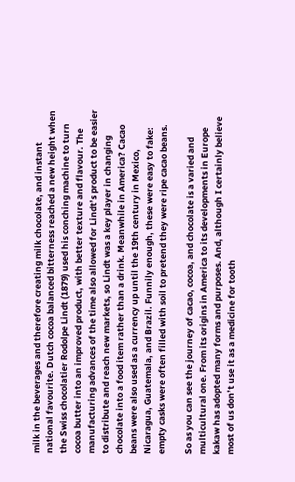milk in the beverages and therefore creating milk chocolate, and instant national favourite. Dutch cocoa balanced bitterness reached a new height when the Swiss chocolatier Rodolpe Lindt (1879) used his conching machine to turn cocoa butter into an improved product, with better texture and flavour. The manufacturing advances of the time also allowed for Lindt’s product to be easier to distribute and reach new markets, so Lindt was a key player in changing chocolate into a food item rather than a drink. Meanwhile in America? Cacao beans were also used as a currency up until the 19th century in Mexico, Nicaragua, Guatemala, and Brazil. Funnily enough, these were easy to fake: empty casks were often filled with soil to pretend they were ripe cacao beans.

So as you can see the journey of cacao, cocoa, and chocolate is a varied and multicultural one. From its origins in America to its developments in Europe kakaw has adopted many forms and purposes. And, although I certainly believe most of us don’t use it as a medicine for tooth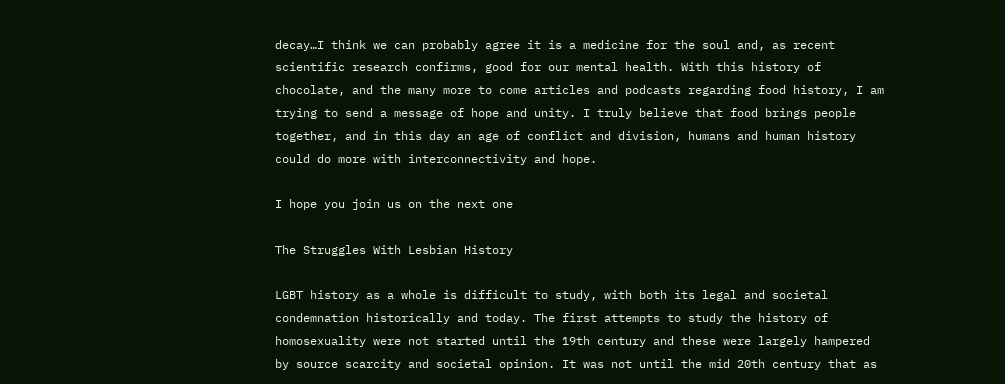decay…I think we can probably agree it is a medicine for the soul and, as recent scientific research confirms, good for our mental health. With this history of chocolate, and the many more to come articles and podcasts regarding food history, I am trying to send a message of hope and unity. I truly believe that food brings people together, and in this day an age of conflict and division, humans and human history could do more with interconnectivity and hope.

I hope you join us on the next one

The Struggles With Lesbian History

LGBT history as a whole is difficult to study, with both its legal and societal condemnation historically and today. The first attempts to study the history of homosexuality were not started until the 19th century and these were largely hampered by source scarcity and societal opinion. It was not until the mid 20th century that as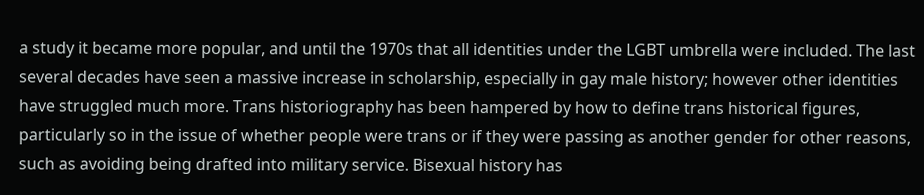a study it became more popular, and until the 1970s that all identities under the LGBT umbrella were included. The last several decades have seen a massive increase in scholarship, especially in gay male history; however other identities have struggled much more. Trans historiography has been hampered by how to define trans historical figures, particularly so in the issue of whether people were trans or if they were passing as another gender for other reasons, such as avoiding being drafted into military service. Bisexual history has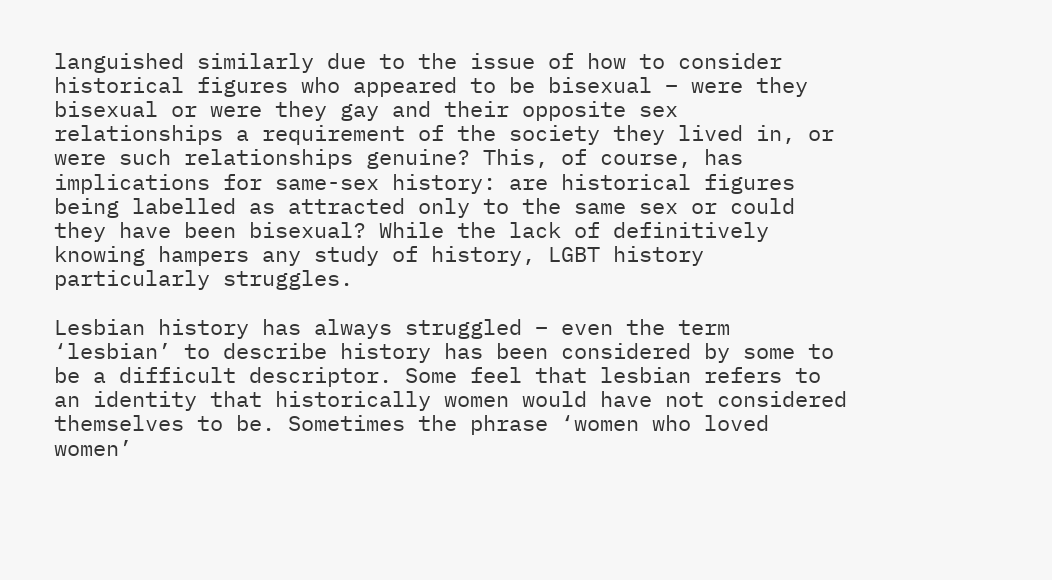languished similarly due to the issue of how to consider historical figures who appeared to be bisexual – were they bisexual or were they gay and their opposite sex relationships a requirement of the society they lived in, or were such relationships genuine? This, of course, has implications for same-sex history: are historical figures being labelled as attracted only to the same sex or could they have been bisexual? While the lack of definitively knowing hampers any study of history, LGBT history particularly struggles.

Lesbian history has always struggled – even the term ‘lesbian’ to describe history has been considered by some to be a difficult descriptor. Some feel that lesbian refers to an identity that historically women would have not considered themselves to be. Sometimes the phrase ‘women who loved women’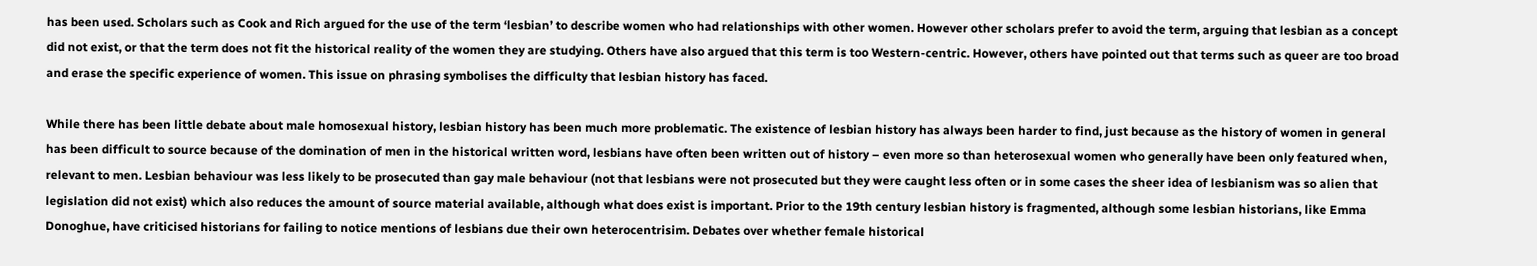has been used. Scholars such as Cook and Rich argued for the use of the term ‘lesbian’ to describe women who had relationships with other women. However other scholars prefer to avoid the term, arguing that lesbian as a concept did not exist, or that the term does not fit the historical reality of the women they are studying. Others have also argued that this term is too Western-centric. However, others have pointed out that terms such as queer are too broad and erase the specific experience of women. This issue on phrasing symbolises the difficulty that lesbian history has faced.

While there has been little debate about male homosexual history, lesbian history has been much more problematic. The existence of lesbian history has always been harder to find, just because as the history of women in general has been difficult to source because of the domination of men in the historical written word, lesbians have often been written out of history – even more so than heterosexual women who generally have been only featured when, relevant to men. Lesbian behaviour was less likely to be prosecuted than gay male behaviour (not that lesbians were not prosecuted but they were caught less often or in some cases the sheer idea of lesbianism was so alien that legislation did not exist) which also reduces the amount of source material available, although what does exist is important. Prior to the 19th century lesbian history is fragmented, although some lesbian historians, like Emma Donoghue, have criticised historians for failing to notice mentions of lesbians due their own heterocentrisim. Debates over whether female historical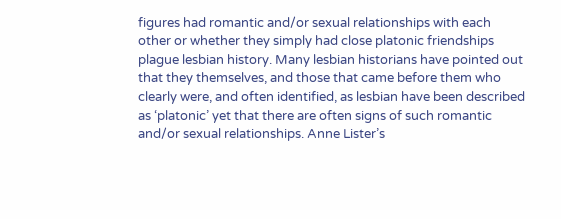figures had romantic and/or sexual relationships with each other or whether they simply had close platonic friendships plague lesbian history. Many lesbian historians have pointed out that they themselves, and those that came before them who clearly were, and often identified, as lesbian have been described as ‘platonic’ yet that there are often signs of such romantic and/or sexual relationships. Anne Lister’s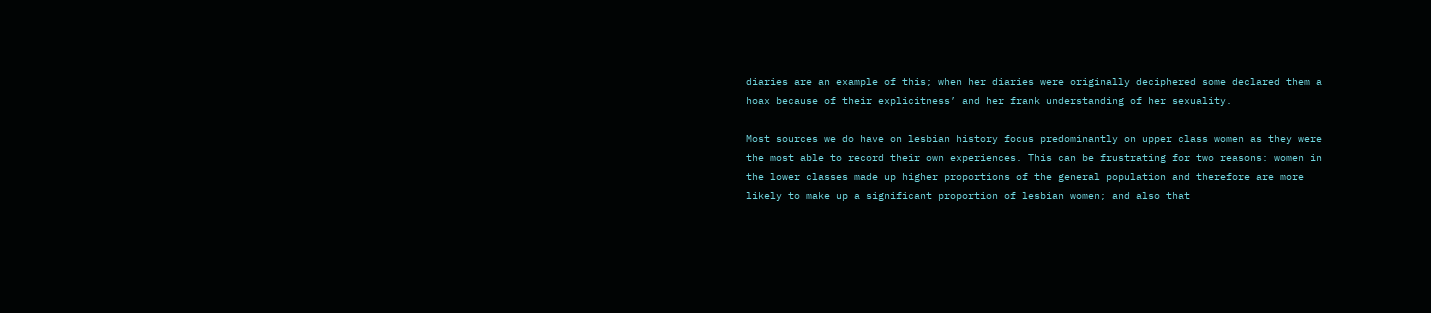diaries are an example of this; when her diaries were originally deciphered some declared them a hoax because of their explicitness’ and her frank understanding of her sexuality.

Most sources we do have on lesbian history focus predominantly on upper class women as they were the most able to record their own experiences. This can be frustrating for two reasons: women in the lower classes made up higher proportions of the general population and therefore are more likely to make up a significant proportion of lesbian women; and also that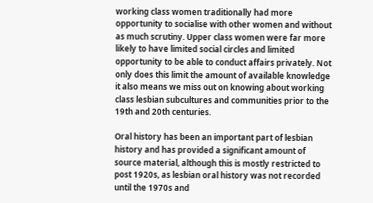working class women traditionally had more opportunity to socialise with other women and without as much scrutiny. Upper class women were far more likely to have limited social circles and limited opportunity to be able to conduct affairs privately. Not only does this limit the amount of available knowledge it also means we miss out on knowing about working class lesbian subcultures and communities prior to the 19th and 20th centuries.

Oral history has been an important part of lesbian history and has provided a significant amount of source material, although this is mostly restricted to post 1920s, as lesbian oral history was not recorded until the 1970s and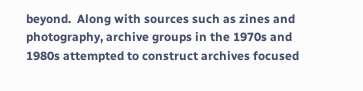beyond.  Along with sources such as zines and photography, archive groups in the 1970s and 1980s attempted to construct archives focused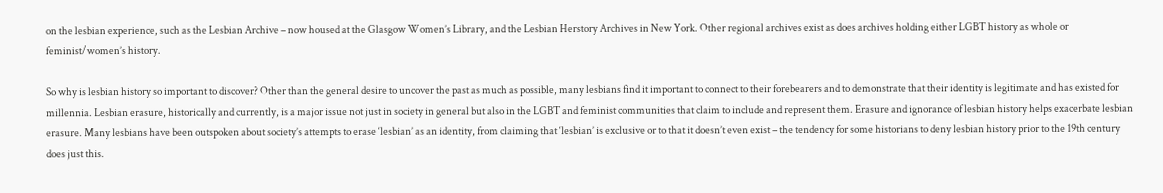on the lesbian experience, such as the Lesbian Archive – now housed at the Glasgow Women’s Library, and the Lesbian Herstory Archives in New York. Other regional archives exist as does archives holding either LGBT history as whole or feminist/women’s history.

So why is lesbian history so important to discover? Other than the general desire to uncover the past as much as possible, many lesbians find it important to connect to their forebearers and to demonstrate that their identity is legitimate and has existed for millennia. Lesbian erasure, historically and currently, is a major issue not just in society in general but also in the LGBT and feminist communities that claim to include and represent them. Erasure and ignorance of lesbian history helps exacerbate lesbian erasure. Many lesbians have been outspoken about society’s attempts to erase ‘lesbian’ as an identity, from claiming that ‘lesbian’ is exclusive or to that it doesn’t even exist – the tendency for some historians to deny lesbian history prior to the 19th century does just this.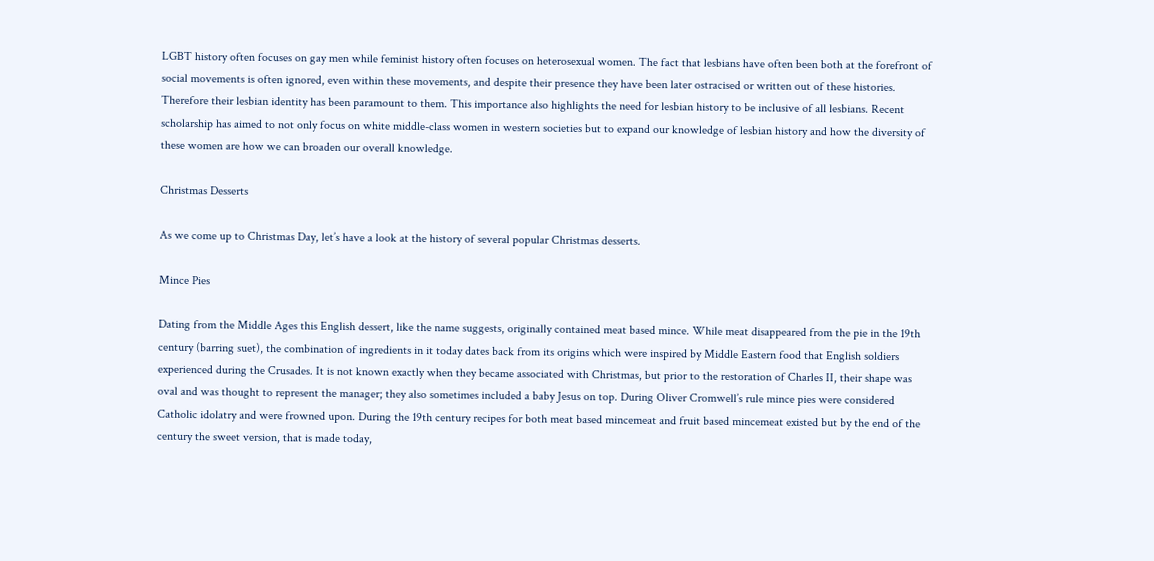LGBT history often focuses on gay men while feminist history often focuses on heterosexual women. The fact that lesbians have often been both at the forefront of social movements is often ignored, even within these movements, and despite their presence they have been later ostracised or written out of these histories. Therefore their lesbian identity has been paramount to them. This importance also highlights the need for lesbian history to be inclusive of all lesbians. Recent scholarship has aimed to not only focus on white middle-class women in western societies but to expand our knowledge of lesbian history and how the diversity of these women are how we can broaden our overall knowledge.

Christmas Desserts

As we come up to Christmas Day, let’s have a look at the history of several popular Christmas desserts.

Mince Pies

Dating from the Middle Ages this English dessert, like the name suggests, originally contained meat based mince. While meat disappeared from the pie in the 19th century (barring suet), the combination of ingredients in it today dates back from its origins which were inspired by Middle Eastern food that English soldiers experienced during the Crusades. It is not known exactly when they became associated with Christmas, but prior to the restoration of Charles II, their shape was oval and was thought to represent the manager; they also sometimes included a baby Jesus on top. During Oliver Cromwell’s rule mince pies were considered Catholic idolatry and were frowned upon. During the 19th century recipes for both meat based mincemeat and fruit based mincemeat existed but by the end of the century the sweet version, that is made today,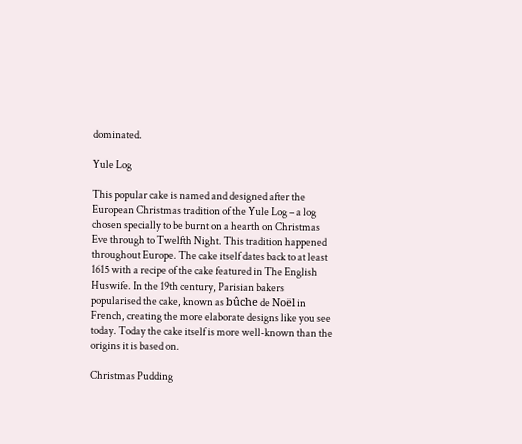dominated.

Yule Log

This popular cake is named and designed after the European Christmas tradition of the Yule Log – a log chosen specially to be burnt on a hearth on Christmas Eve through to Twelfth Night. This tradition happened throughout Europe. The cake itself dates back to at least 1615 with a recipe of the cake featured in The English Huswife. In the 19th century, Parisian bakers popularised the cake, known as bûche de Noël in French, creating the more elaborate designs like you see today. Today the cake itself is more well-known than the origins it is based on.

Christmas Pudding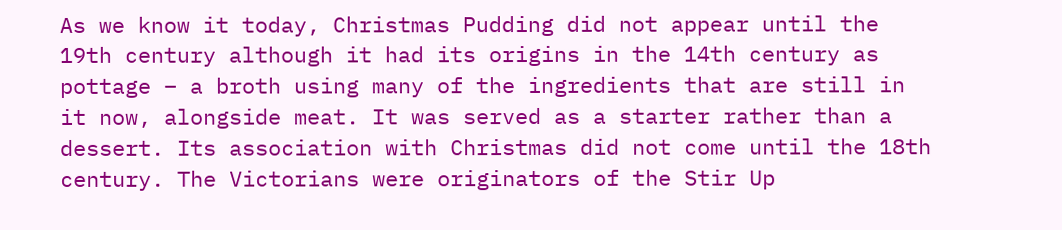As we know it today, Christmas Pudding did not appear until the 19th century although it had its origins in the 14th century as pottage – a broth using many of the ingredients that are still in it now, alongside meat. It was served as a starter rather than a dessert. Its association with Christmas did not come until the 18th century. The Victorians were originators of the Stir Up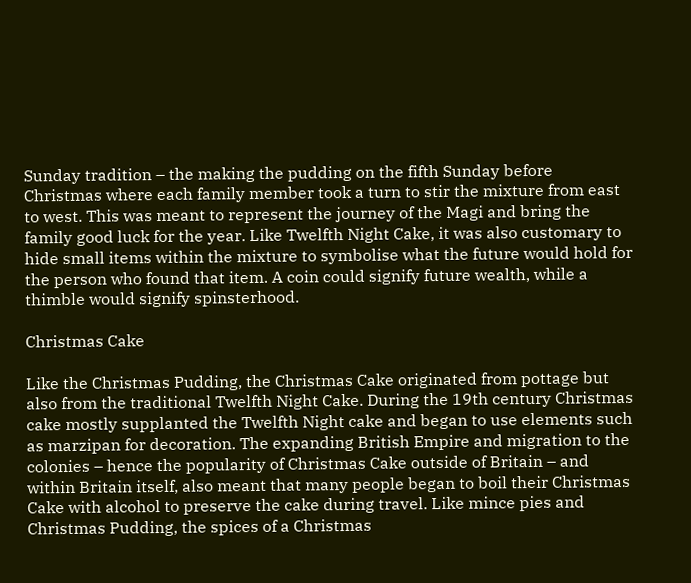Sunday tradition – the making the pudding on the fifth Sunday before Christmas where each family member took a turn to stir the mixture from east to west. This was meant to represent the journey of the Magi and bring the family good luck for the year. Like Twelfth Night Cake, it was also customary to hide small items within the mixture to symbolise what the future would hold for the person who found that item. A coin could signify future wealth, while a thimble would signify spinsterhood.

Christmas Cake

Like the Christmas Pudding, the Christmas Cake originated from pottage but also from the traditional Twelfth Night Cake. During the 19th century Christmas cake mostly supplanted the Twelfth Night cake and began to use elements such as marzipan for decoration. The expanding British Empire and migration to the colonies – hence the popularity of Christmas Cake outside of Britain – and within Britain itself, also meant that many people began to boil their Christmas Cake with alcohol to preserve the cake during travel. Like mince pies and Christmas Pudding, the spices of a Christmas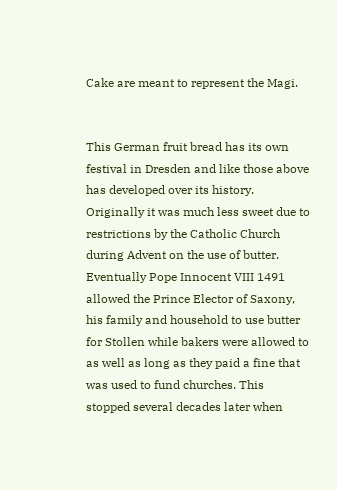Cake are meant to represent the Magi.


This German fruit bread has its own festival in Dresden and like those above has developed over its history. Originally it was much less sweet due to restrictions by the Catholic Church during Advent on the use of butter. Eventually Pope Innocent VIII 1491 allowed the Prince Elector of Saxony, his family and household to use butter for Stollen while bakers were allowed to as well as long as they paid a fine that was used to fund churches. This stopped several decades later when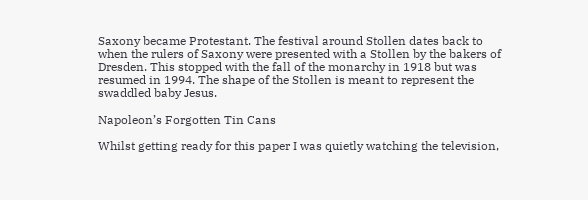Saxony became Protestant. The festival around Stollen dates back to when the rulers of Saxony were presented with a Stollen by the bakers of Dresden. This stopped with the fall of the monarchy in 1918 but was resumed in 1994. The shape of the Stollen is meant to represent the swaddled baby Jesus.

Napoleon’s Forgotten Tin Cans

Whilst getting ready for this paper I was quietly watching the television,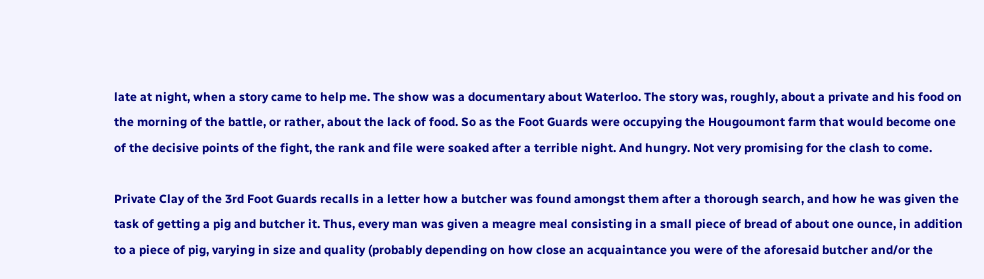late at night, when a story came to help me. The show was a documentary about Waterloo. The story was, roughly, about a private and his food on the morning of the battle, or rather, about the lack of food. So as the Foot Guards were occupying the Hougoumont farm that would become one of the decisive points of the fight, the rank and file were soaked after a terrible night. And hungry. Not very promising for the clash to come.

Private Clay of the 3rd Foot Guards recalls in a letter how a butcher was found amongst them after a thorough search, and how he was given the task of getting a pig and butcher it. Thus, every man was given a meagre meal consisting in a small piece of bread of about one ounce, in addition to a piece of pig, varying in size and quality (probably depending on how close an acquaintance you were of the aforesaid butcher and/or the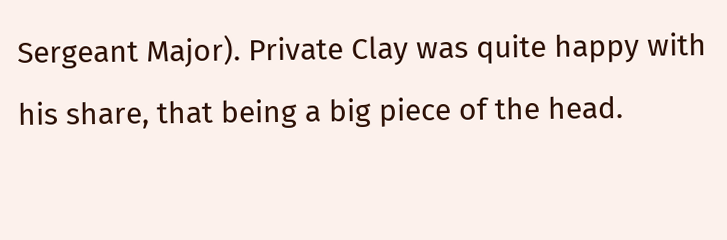Sergeant Major). Private Clay was quite happy with his share, that being a big piece of the head.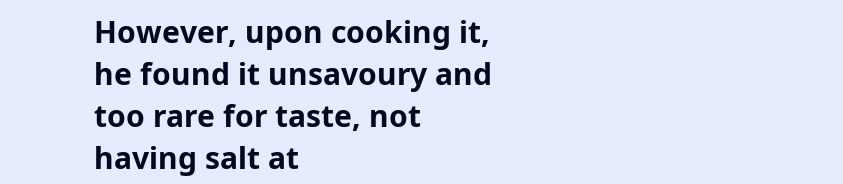However, upon cooking it, he found it unsavoury and too rare for taste, not having salt at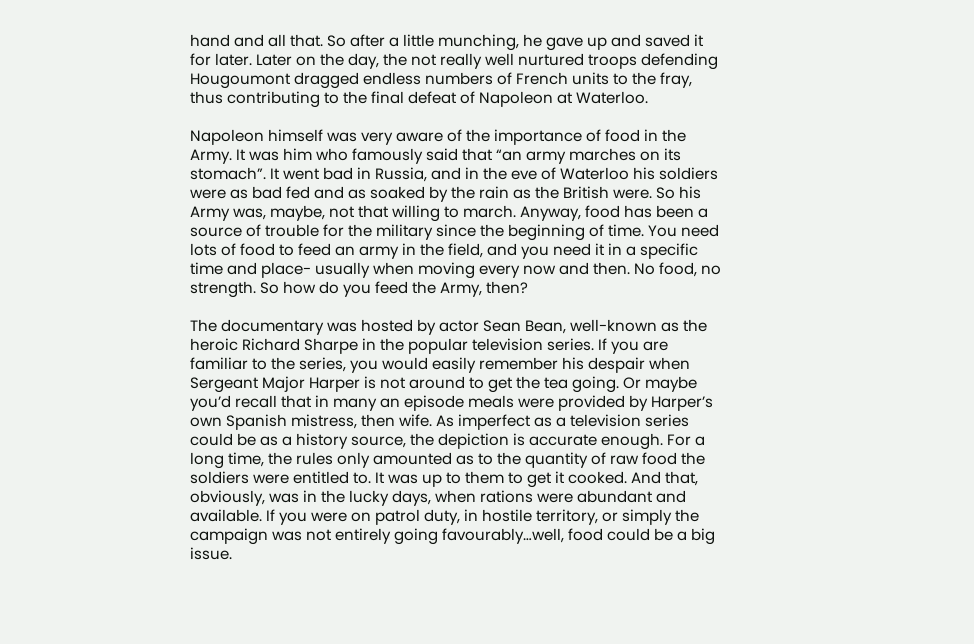hand and all that. So after a little munching, he gave up and saved it for later. Later on the day, the not really well nurtured troops defending Hougoumont dragged endless numbers of French units to the fray, thus contributing to the final defeat of Napoleon at Waterloo.

Napoleon himself was very aware of the importance of food in the Army. It was him who famously said that “an army marches on its stomach”. It went bad in Russia, and in the eve of Waterloo his soldiers were as bad fed and as soaked by the rain as the British were. So his Army was, maybe, not that willing to march. Anyway, food has been a source of trouble for the military since the beginning of time. You need lots of food to feed an army in the field, and you need it in a specific time and place- usually when moving every now and then. No food, no strength. So how do you feed the Army, then?

The documentary was hosted by actor Sean Bean, well-known as the heroic Richard Sharpe in the popular television series. If you are familiar to the series, you would easily remember his despair when Sergeant Major Harper is not around to get the tea going. Or maybe you’d recall that in many an episode meals were provided by Harper’s own Spanish mistress, then wife. As imperfect as a television series could be as a history source, the depiction is accurate enough. For a long time, the rules only amounted as to the quantity of raw food the soldiers were entitled to. It was up to them to get it cooked. And that, obviously, was in the lucky days, when rations were abundant and available. If you were on patrol duty, in hostile territory, or simply the campaign was not entirely going favourably…well, food could be a big issue.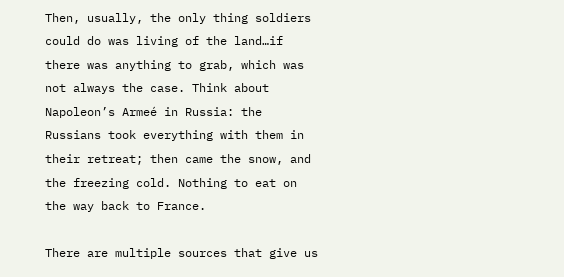Then, usually, the only thing soldiers could do was living of the land…if there was anything to grab, which was not always the case. Think about Napoleon’s Armeé in Russia: the Russians took everything with them in their retreat; then came the snow, and the freezing cold. Nothing to eat on the way back to France.

There are multiple sources that give us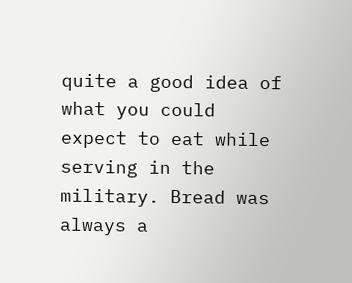quite a good idea of what you could expect to eat while serving in the military. Bread was always a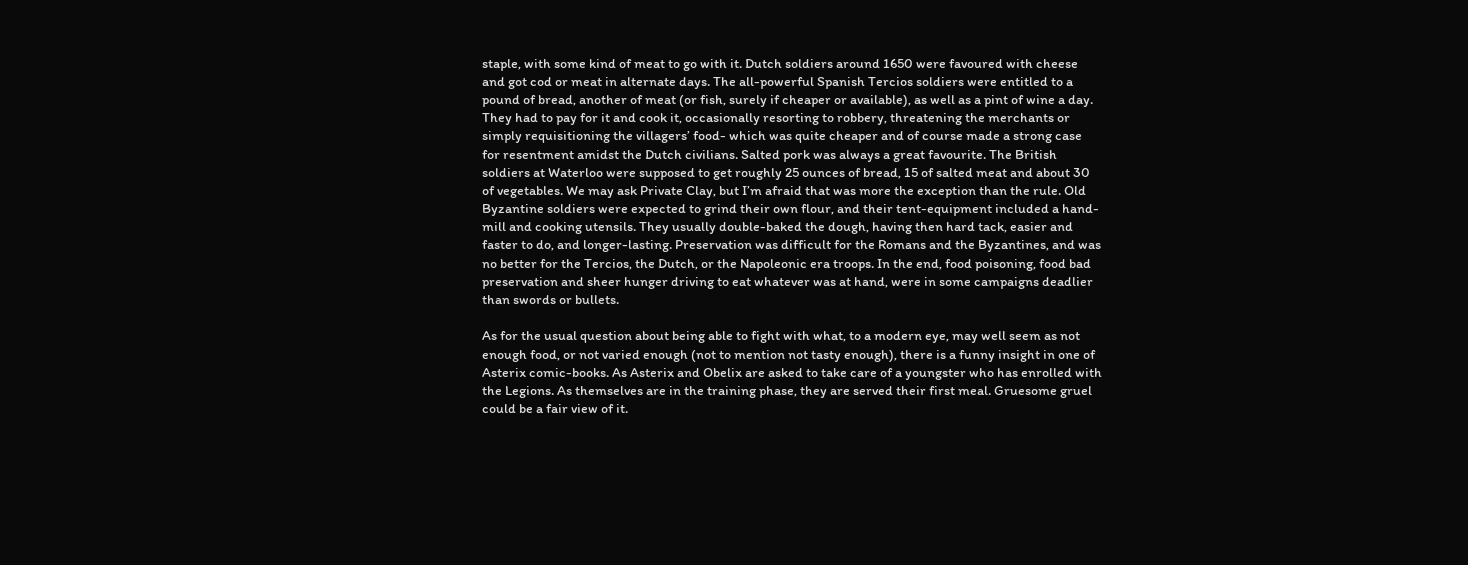staple, with some kind of meat to go with it. Dutch soldiers around 1650 were favoured with cheese and got cod or meat in alternate days. The all-powerful Spanish Tercios soldiers were entitled to a pound of bread, another of meat (or fish, surely if cheaper or available), as well as a pint of wine a day. They had to pay for it and cook it, occasionally resorting to robbery, threatening the merchants or simply requisitioning the villagers’ food- which was quite cheaper and of course made a strong case for resentment amidst the Dutch civilians. Salted pork was always a great favourite. The British soldiers at Waterloo were supposed to get roughly 25 ounces of bread, 15 of salted meat and about 30 of vegetables. We may ask Private Clay, but I’m afraid that was more the exception than the rule. Old Byzantine soldiers were expected to grind their own flour, and their tent-equipment included a hand-mill and cooking utensils. They usually double-baked the dough, having then hard tack, easier and faster to do, and longer-lasting. Preservation was difficult for the Romans and the Byzantines, and was no better for the Tercios, the Dutch, or the Napoleonic era troops. In the end, food poisoning, food bad preservation and sheer hunger driving to eat whatever was at hand, were in some campaigns deadlier than swords or bullets.

As for the usual question about being able to fight with what, to a modern eye, may well seem as not enough food, or not varied enough (not to mention not tasty enough), there is a funny insight in one of Asterix comic-books. As Asterix and Obelix are asked to take care of a youngster who has enrolled with the Legions. As themselves are in the training phase, they are served their first meal. Gruesome gruel could be a fair view of it.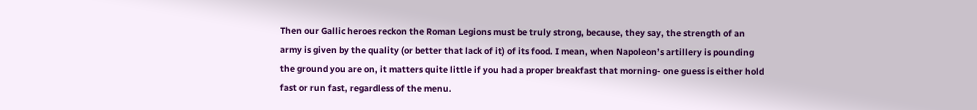Then our Gallic heroes reckon the Roman Legions must be truly strong, because, they say, the strength of an army is given by the quality (or better that lack of it) of its food. I mean, when Napoleon’s artillery is pounding the ground you are on, it matters quite little if you had a proper breakfast that morning- one guess is either hold fast or run fast, regardless of the menu.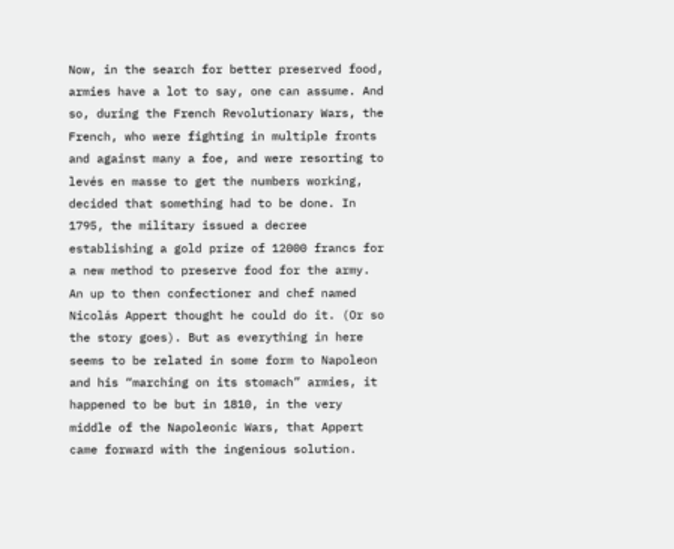Now, in the search for better preserved food, armies have a lot to say, one can assume. And so, during the French Revolutionary Wars, the French, who were fighting in multiple fronts and against many a foe, and were resorting to levés en masse to get the numbers working, decided that something had to be done. In 1795, the military issued a decree establishing a gold prize of 12000 francs for a new method to preserve food for the army. An up to then confectioner and chef named Nicolás Appert thought he could do it. (Or so the story goes). But as everything in here seems to be related in some form to Napoleon and his “marching on its stomach” armies, it happened to be but in 1810, in the very middle of the Napoleonic Wars, that Appert came forward with the ingenious solution.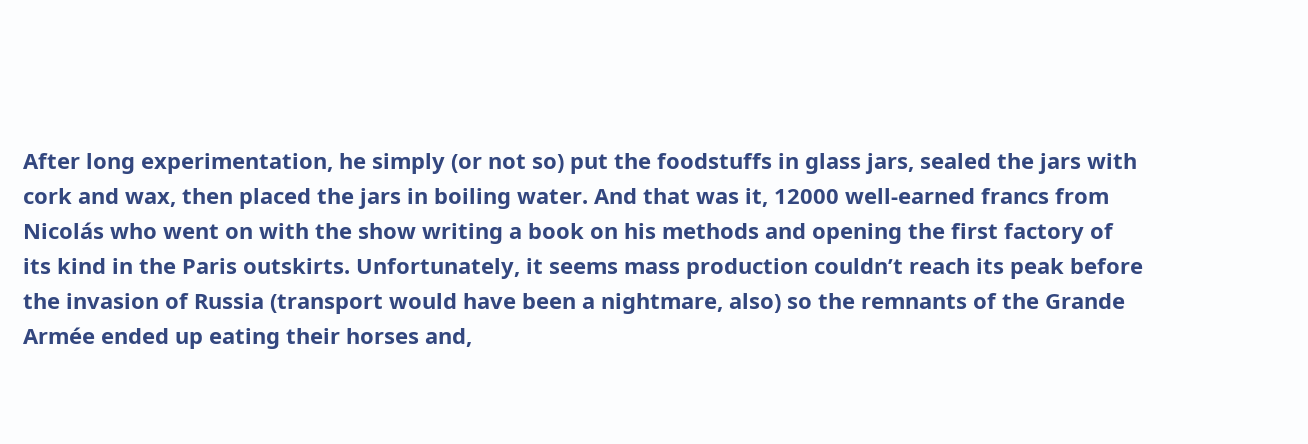After long experimentation, he simply (or not so) put the foodstuffs in glass jars, sealed the jars with cork and wax, then placed the jars in boiling water. And that was it, 12000 well-earned francs from Nicolás who went on with the show writing a book on his methods and opening the first factory of its kind in the Paris outskirts. Unfortunately, it seems mass production couldn’t reach its peak before the invasion of Russia (transport would have been a nightmare, also) so the remnants of the Grande Armée ended up eating their horses and,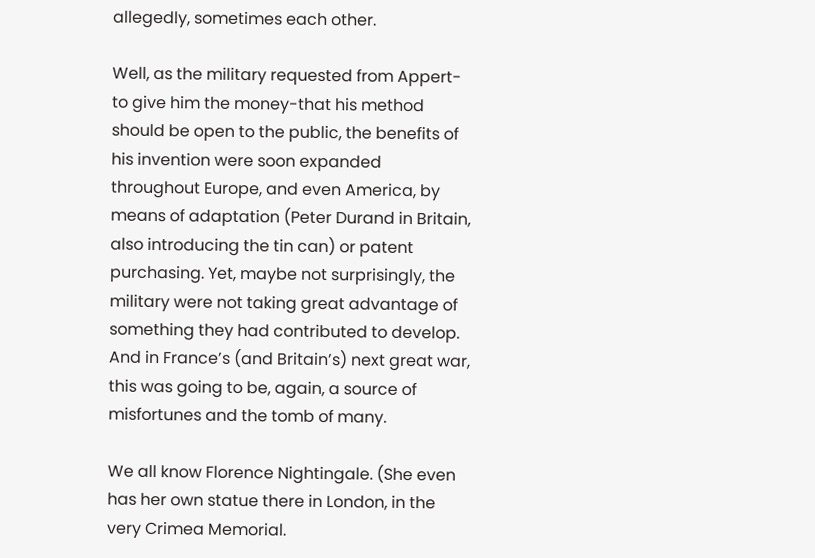allegedly, sometimes each other.

Well, as the military requested from Appert-to give him the money-that his method should be open to the public, the benefits of his invention were soon expanded throughout Europe, and even America, by means of adaptation (Peter Durand in Britain, also introducing the tin can) or patent purchasing. Yet, maybe not surprisingly, the military were not taking great advantage of something they had contributed to develop. And in France’s (and Britain’s) next great war, this was going to be, again, a source of misfortunes and the tomb of many.

We all know Florence Nightingale. (She even has her own statue there in London, in the very Crimea Memorial.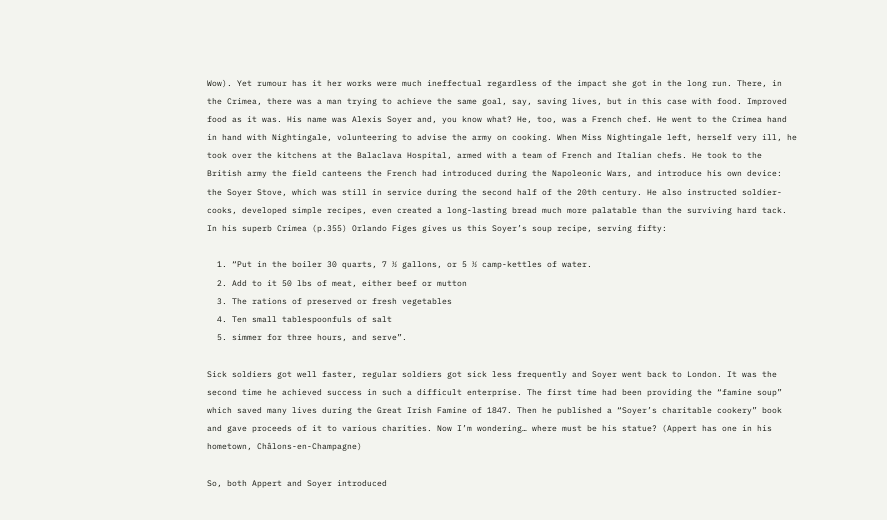Wow). Yet rumour has it her works were much ineffectual regardless of the impact she got in the long run. There, in the Crimea, there was a man trying to achieve the same goal, say, saving lives, but in this case with food. Improved food as it was. His name was Alexis Soyer and, you know what? He, too, was a French chef. He went to the Crimea hand in hand with Nightingale, volunteering to advise the army on cooking. When Miss Nightingale left, herself very ill, he took over the kitchens at the Balaclava Hospital, armed with a team of French and Italian chefs. He took to the British army the field canteens the French had introduced during the Napoleonic Wars, and introduce his own device: the Soyer Stove, which was still in service during the second half of the 20th century. He also instructed soldier-cooks, developed simple recipes, even created a long-lasting bread much more palatable than the surviving hard tack. In his superb Crimea (p.355) Orlando Figes gives us this Soyer’s soup recipe, serving fifty:

  1. “Put in the boiler 30 quarts, 7 ½ gallons, or 5 ½ camp-kettles of water.
  2. Add to it 50 lbs of meat, either beef or mutton
  3. The rations of preserved or fresh vegetables
  4. Ten small tablespoonfuls of salt
  5. simmer for three hours, and serve”.

Sick soldiers got well faster, regular soldiers got sick less frequently and Soyer went back to London. It was the second time he achieved success in such a difficult enterprise. The first time had been providing the “famine soup” which saved many lives during the Great Irish Famine of 1847. Then he published a “Soyer’s charitable cookery” book and gave proceeds of it to various charities. Now I’m wondering… where must be his statue? (Appert has one in his hometown, Châlons-en-Champagne)

So, both Appert and Soyer introduced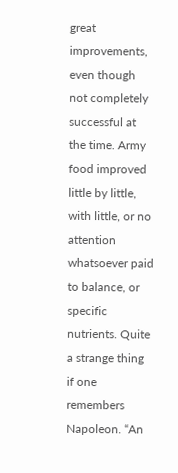great improvements, even though not completely successful at the time. Army food improved little by little, with little, or no attention whatsoever paid to balance, or specific nutrients. Quite a strange thing if one remembers Napoleon. “An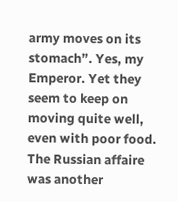army moves on its stomach”. Yes, my Emperor. Yet they seem to keep on moving quite well, even with poor food. The Russian affaire was another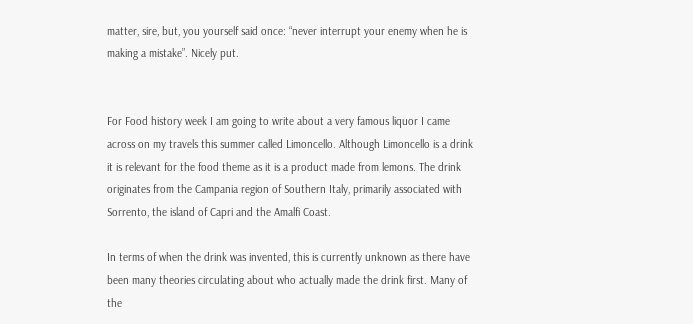matter, sire, but, you yourself said once: “never interrupt your enemy when he is making a mistake”. Nicely put.


For Food history week I am going to write about a very famous liquor I came across on my travels this summer called Limoncello. Although Limoncello is a drink it is relevant for the food theme as it is a product made from lemons. The drink originates from the Campania region of Southern Italy, primarily associated with Sorrento, the island of Capri and the Amalfi Coast.

In terms of when the drink was invented, this is currently unknown as there have been many theories circulating about who actually made the drink first. Many of the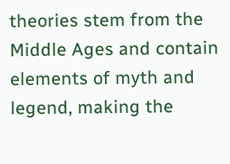theories stem from the Middle Ages and contain elements of myth and legend, making the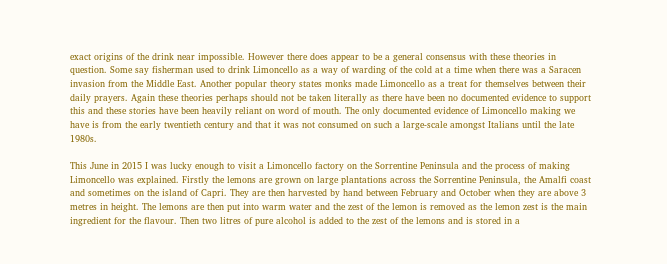exact origins of the drink near impossible. However there does appear to be a general consensus with these theories in question. Some say fisherman used to drink Limoncello as a way of warding of the cold at a time when there was a Saracen invasion from the Middle East. Another popular theory states monks made Limoncello as a treat for themselves between their daily prayers. Again these theories perhaps should not be taken literally as there have been no documented evidence to support this and these stories have been heavily reliant on word of mouth. The only documented evidence of Limoncello making we have is from the early twentieth century and that it was not consumed on such a large-scale amongst Italians until the late 1980s.

This June in 2015 I was lucky enough to visit a Limoncello factory on the Sorrentine Peninsula and the process of making Limoncello was explained. Firstly the lemons are grown on large plantations across the Sorrentine Peninsula, the Amalfi coast and sometimes on the island of Capri. They are then harvested by hand between February and October when they are above 3 metres in height. The lemons are then put into warm water and the zest of the lemon is removed as the lemon zest is the main ingredient for the flavour. Then two litres of pure alcohol is added to the zest of the lemons and is stored in a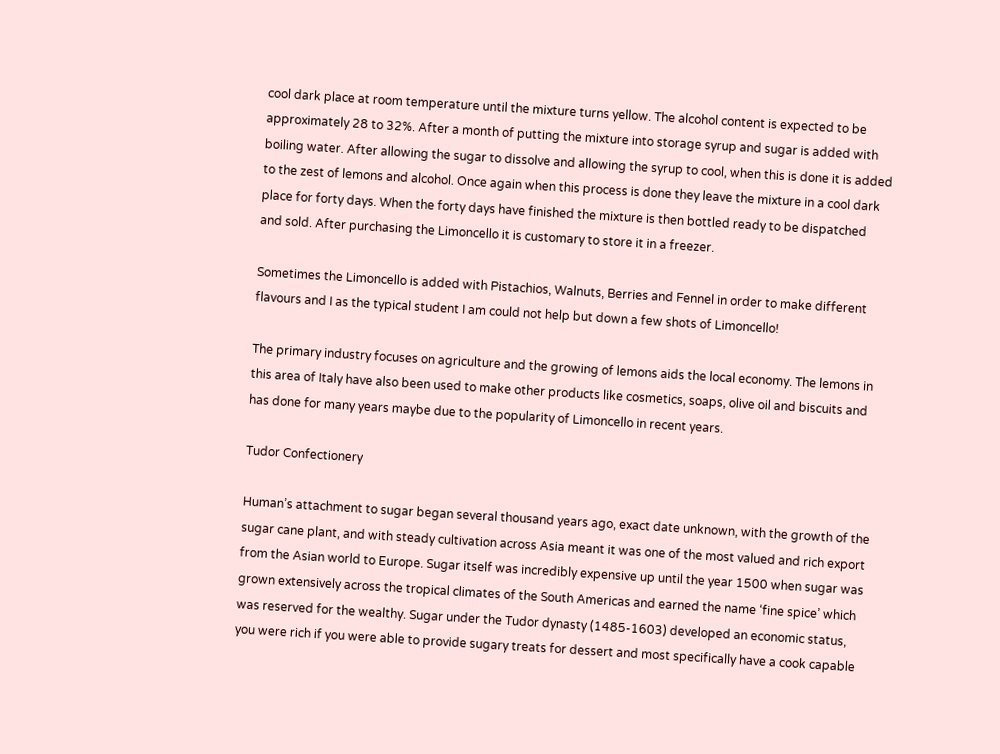cool dark place at room temperature until the mixture turns yellow. The alcohol content is expected to be approximately 28 to 32%. After a month of putting the mixture into storage syrup and sugar is added with boiling water. After allowing the sugar to dissolve and allowing the syrup to cool, when this is done it is added to the zest of lemons and alcohol. Once again when this process is done they leave the mixture in a cool dark place for forty days. When the forty days have finished the mixture is then bottled ready to be dispatched and sold. After purchasing the Limoncello it is customary to store it in a freezer.

Sometimes the Limoncello is added with Pistachios, Walnuts, Berries and Fennel in order to make different flavours and I as the typical student I am could not help but down a few shots of Limoncello!

The primary industry focuses on agriculture and the growing of lemons aids the local economy. The lemons in this area of Italy have also been used to make other products like cosmetics, soaps, olive oil and biscuits and has done for many years maybe due to the popularity of Limoncello in recent years.

Tudor Confectionery

Human’s attachment to sugar began several thousand years ago, exact date unknown, with the growth of the sugar cane plant, and with steady cultivation across Asia meant it was one of the most valued and rich export from the Asian world to Europe. Sugar itself was incredibly expensive up until the year 1500 when sugar was grown extensively across the tropical climates of the South Americas and earned the name ‘fine spice’ which was reserved for the wealthy. Sugar under the Tudor dynasty (1485-1603) developed an economic status, you were rich if you were able to provide sugary treats for dessert and most specifically have a cook capable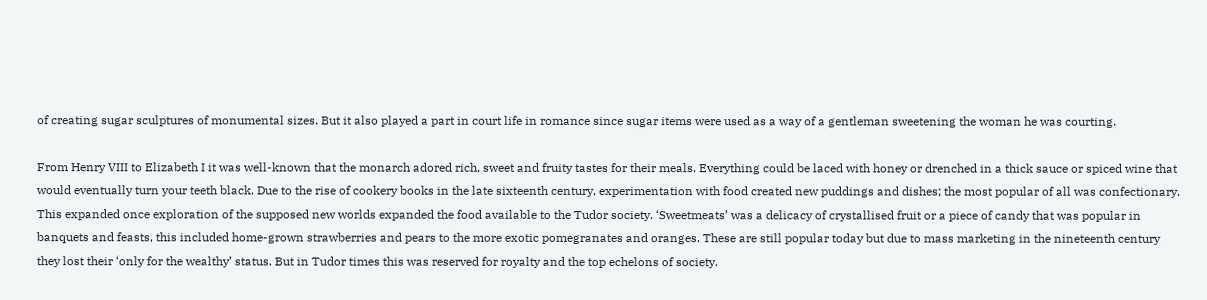of creating sugar sculptures of monumental sizes. But it also played a part in court life in romance since sugar items were used as a way of a gentleman sweetening the woman he was courting.

From Henry VIII to Elizabeth I it was well-known that the monarch adored rich, sweet and fruity tastes for their meals. Everything could be laced with honey or drenched in a thick sauce or spiced wine that would eventually turn your teeth black. Due to the rise of cookery books in the late sixteenth century, experimentation with food created new puddings and dishes; the most popular of all was confectionary. This expanded once exploration of the supposed new worlds expanded the food available to the Tudor society. ‘Sweetmeats’ was a delicacy of crystallised fruit or a piece of candy that was popular in banquets and feasts, this included home-grown strawberries and pears to the more exotic pomegranates and oranges. These are still popular today but due to mass marketing in the nineteenth century they lost their ‘only for the wealthy’ status. But in Tudor times this was reserved for royalty and the top echelons of society.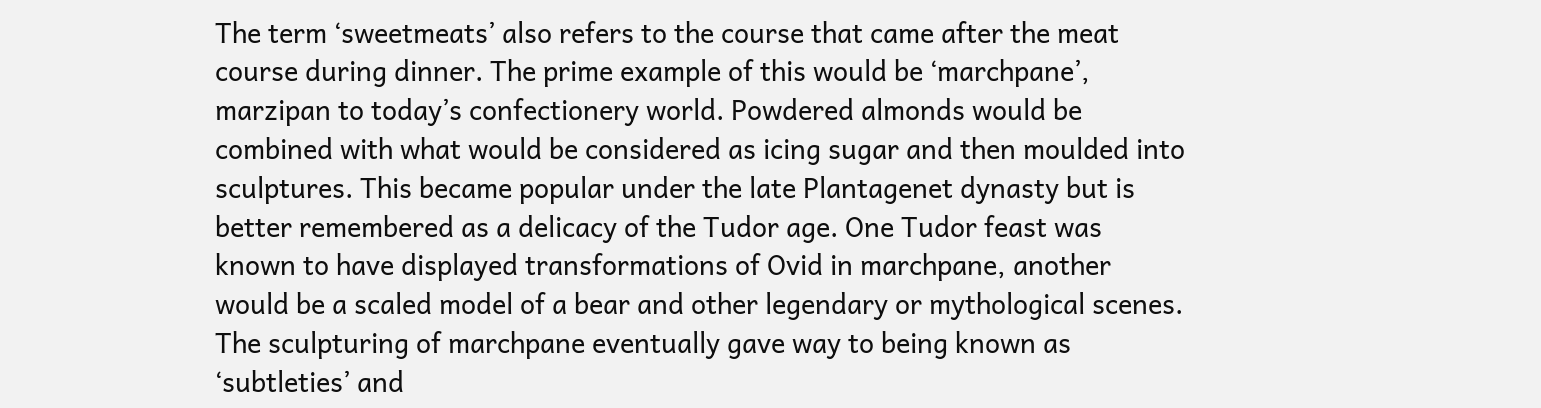The term ‘sweetmeats’ also refers to the course that came after the meat course during dinner. The prime example of this would be ‘marchpane’, marzipan to today’s confectionery world. Powdered almonds would be combined with what would be considered as icing sugar and then moulded into sculptures. This became popular under the late Plantagenet dynasty but is better remembered as a delicacy of the Tudor age. One Tudor feast was known to have displayed transformations of Ovid in marchpane, another would be a scaled model of a bear and other legendary or mythological scenes. The sculpturing of marchpane eventually gave way to being known as ‘subtleties’ and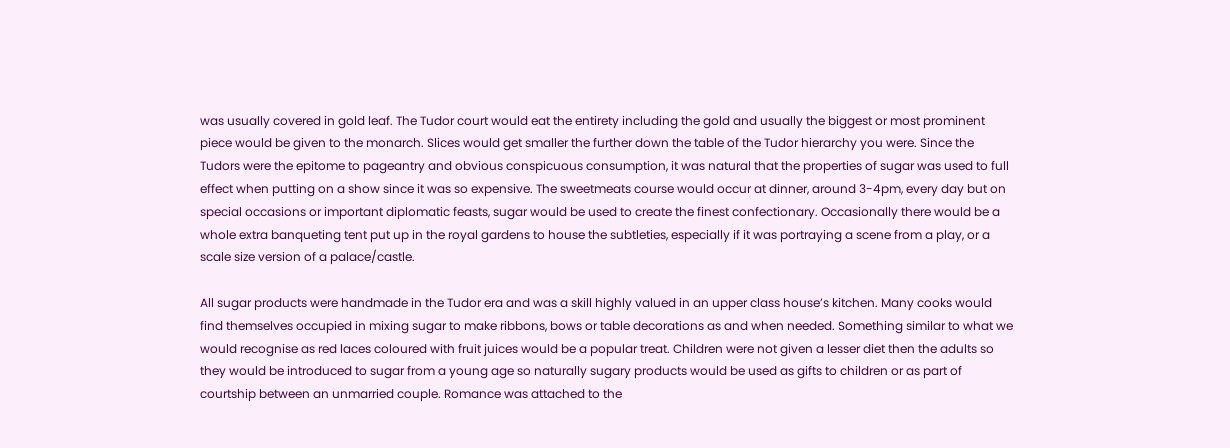was usually covered in gold leaf. The Tudor court would eat the entirety including the gold and usually the biggest or most prominent piece would be given to the monarch. Slices would get smaller the further down the table of the Tudor hierarchy you were. Since the Tudors were the epitome to pageantry and obvious conspicuous consumption, it was natural that the properties of sugar was used to full effect when putting on a show since it was so expensive. The sweetmeats course would occur at dinner, around 3-4pm, every day but on special occasions or important diplomatic feasts, sugar would be used to create the finest confectionary. Occasionally there would be a whole extra banqueting tent put up in the royal gardens to house the subtleties, especially if it was portraying a scene from a play, or a scale size version of a palace/castle.

All sugar products were handmade in the Tudor era and was a skill highly valued in an upper class house’s kitchen. Many cooks would find themselves occupied in mixing sugar to make ribbons, bows or table decorations as and when needed. Something similar to what we would recognise as red laces coloured with fruit juices would be a popular treat. Children were not given a lesser diet then the adults so they would be introduced to sugar from a young age so naturally sugary products would be used as gifts to children or as part of courtship between an unmarried couple. Romance was attached to the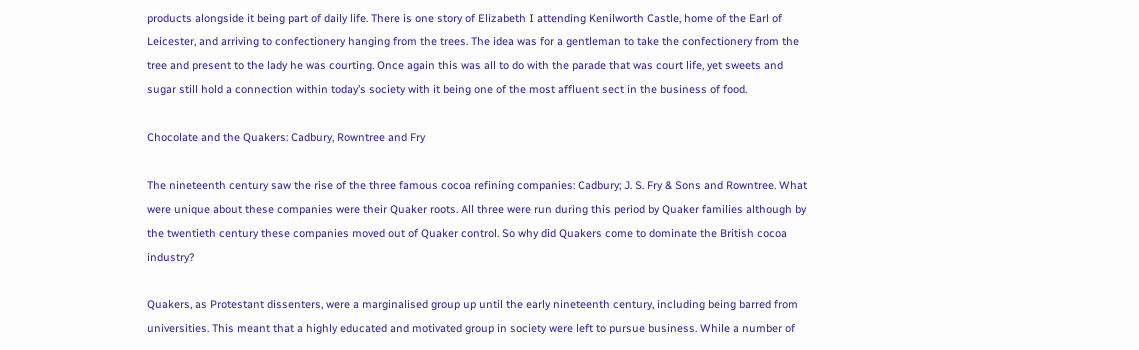products alongside it being part of daily life. There is one story of Elizabeth I attending Kenilworth Castle, home of the Earl of Leicester, and arriving to confectionery hanging from the trees. The idea was for a gentleman to take the confectionery from the tree and present to the lady he was courting. Once again this was all to do with the parade that was court life, yet sweets and sugar still hold a connection within today’s society with it being one of the most affluent sect in the business of food.

Chocolate and the Quakers: Cadbury, Rowntree and Fry

The nineteenth century saw the rise of the three famous cocoa refining companies: Cadbury; J. S. Fry & Sons and Rowntree. What were unique about these companies were their Quaker roots. All three were run during this period by Quaker families although by the twentieth century these companies moved out of Quaker control. So why did Quakers come to dominate the British cocoa industry?

Quakers, as Protestant dissenters, were a marginalised group up until the early nineteenth century, including being barred from universities. This meant that a highly educated and motivated group in society were left to pursue business. While a number of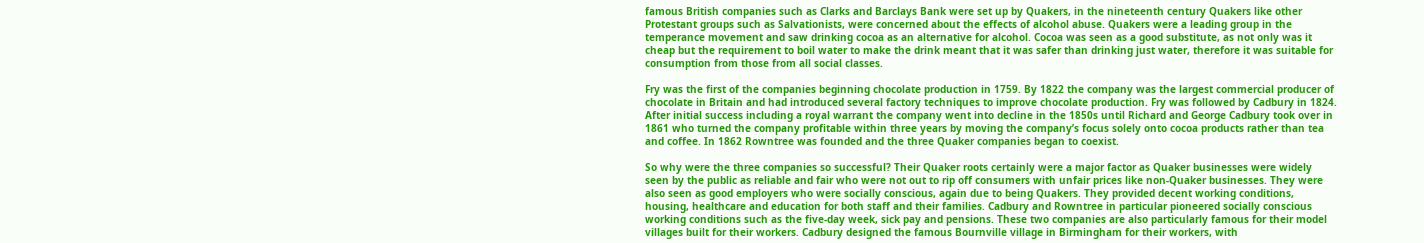famous British companies such as Clarks and Barclays Bank were set up by Quakers, in the nineteenth century Quakers like other Protestant groups such as Salvationists, were concerned about the effects of alcohol abuse. Quakers were a leading group in the temperance movement and saw drinking cocoa as an alternative for alcohol. Cocoa was seen as a good substitute, as not only was it cheap but the requirement to boil water to make the drink meant that it was safer than drinking just water, therefore it was suitable for consumption from those from all social classes.

Fry was the first of the companies beginning chocolate production in 1759. By 1822 the company was the largest commercial producer of chocolate in Britain and had introduced several factory techniques to improve chocolate production. Fry was followed by Cadbury in 1824. After initial success including a royal warrant the company went into decline in the 1850s until Richard and George Cadbury took over in 1861 who turned the company profitable within three years by moving the company’s focus solely onto cocoa products rather than tea and coffee. In 1862 Rowntree was founded and the three Quaker companies began to coexist.

So why were the three companies so successful? Their Quaker roots certainly were a major factor as Quaker businesses were widely seen by the public as reliable and fair who were not out to rip off consumers with unfair prices like non-Quaker businesses. They were also seen as good employers who were socially conscious, again due to being Quakers. They provided decent working conditions, housing, healthcare and education for both staff and their families. Cadbury and Rowntree in particular pioneered socially conscious working conditions such as the five-day week, sick pay and pensions. These two companies are also particularly famous for their model villages built for their workers. Cadbury designed the famous Bournville village in Birmingham for their workers, with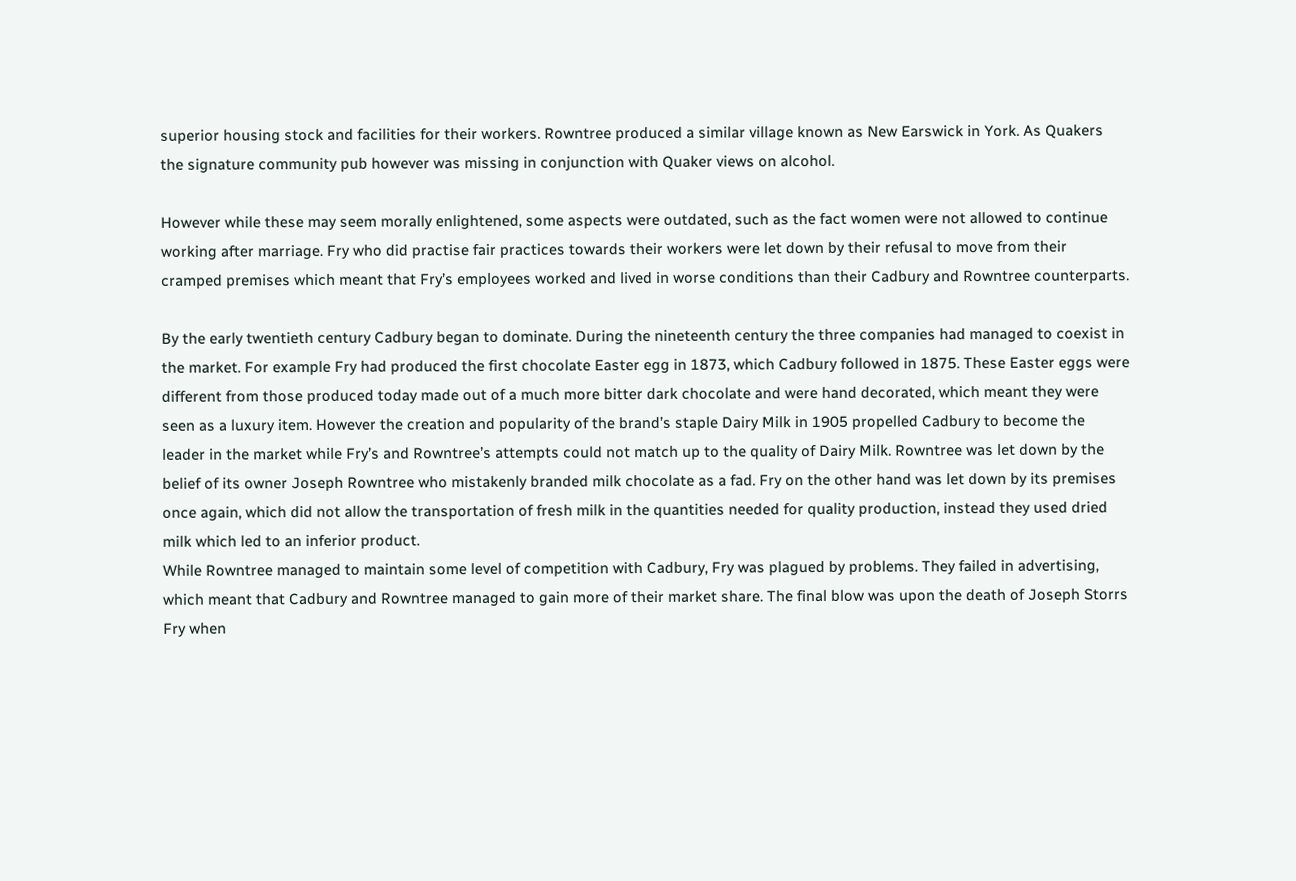superior housing stock and facilities for their workers. Rowntree produced a similar village known as New Earswick in York. As Quakers the signature community pub however was missing in conjunction with Quaker views on alcohol.

However while these may seem morally enlightened, some aspects were outdated, such as the fact women were not allowed to continue working after marriage. Fry who did practise fair practices towards their workers were let down by their refusal to move from their cramped premises which meant that Fry’s employees worked and lived in worse conditions than their Cadbury and Rowntree counterparts.

By the early twentieth century Cadbury began to dominate. During the nineteenth century the three companies had managed to coexist in the market. For example Fry had produced the first chocolate Easter egg in 1873, which Cadbury followed in 1875. These Easter eggs were different from those produced today made out of a much more bitter dark chocolate and were hand decorated, which meant they were seen as a luxury item. However the creation and popularity of the brand’s staple Dairy Milk in 1905 propelled Cadbury to become the leader in the market while Fry’s and Rowntree’s attempts could not match up to the quality of Dairy Milk. Rowntree was let down by the belief of its owner Joseph Rowntree who mistakenly branded milk chocolate as a fad. Fry on the other hand was let down by its premises once again, which did not allow the transportation of fresh milk in the quantities needed for quality production, instead they used dried milk which led to an inferior product.
While Rowntree managed to maintain some level of competition with Cadbury, Fry was plagued by problems. They failed in advertising, which meant that Cadbury and Rowntree managed to gain more of their market share. The final blow was upon the death of Joseph Storrs Fry when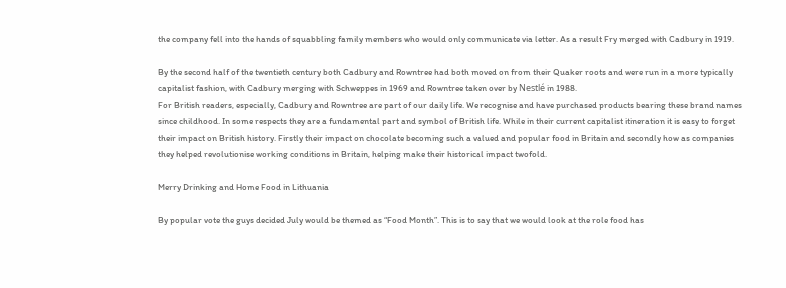the company fell into the hands of squabbling family members who would only communicate via letter. As a result Fry merged with Cadbury in 1919.

By the second half of the twentieth century both Cadbury and Rowntree had both moved on from their Quaker roots and were run in a more typically capitalist fashion, with Cadbury merging with Schweppes in 1969 and Rowntree taken over by Nestlé in 1988.
For British readers, especially, Cadbury and Rowntree are part of our daily life. We recognise and have purchased products bearing these brand names since childhood. In some respects they are a fundamental part and symbol of British life. While in their current capitalist itineration it is easy to forget their impact on British history. Firstly their impact on chocolate becoming such a valued and popular food in Britain and secondly how as companies they helped revolutionise working conditions in Britain, helping make their historical impact twofold.

Merry Drinking and Home Food in Lithuania

By popular vote the guys decided July would be themed as “Food Month”. This is to say that we would look at the role food has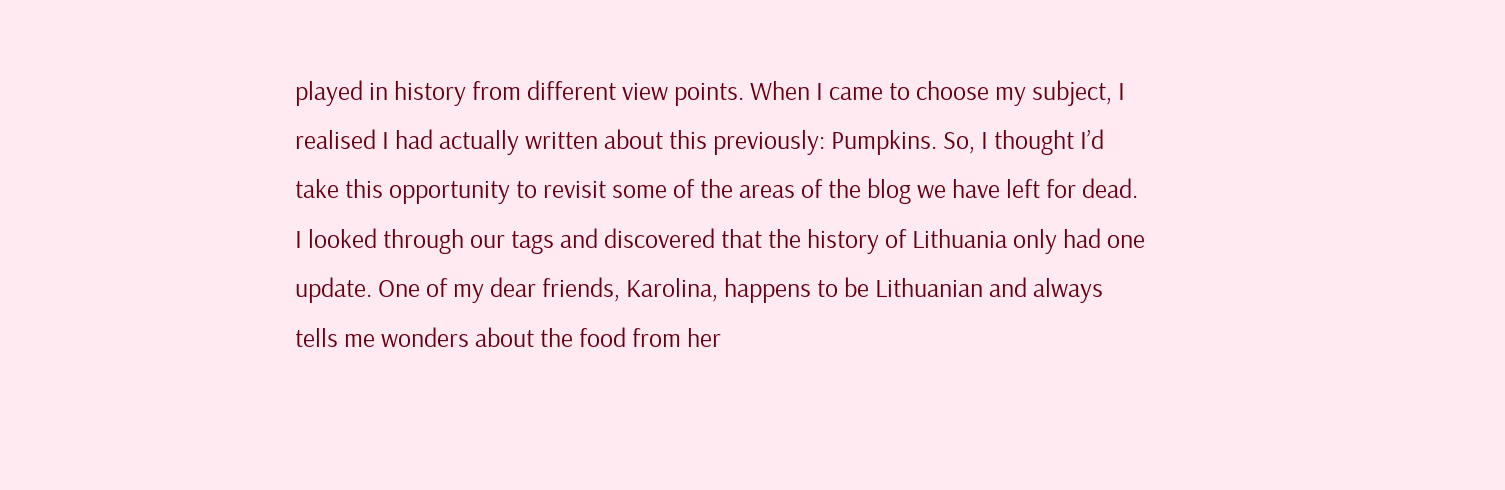played in history from different view points. When I came to choose my subject, I realised I had actually written about this previously: Pumpkins. So, I thought I’d take this opportunity to revisit some of the areas of the blog we have left for dead. I looked through our tags and discovered that the history of Lithuania only had one update. One of my dear friends, Karolina, happens to be Lithuanian and always tells me wonders about the food from her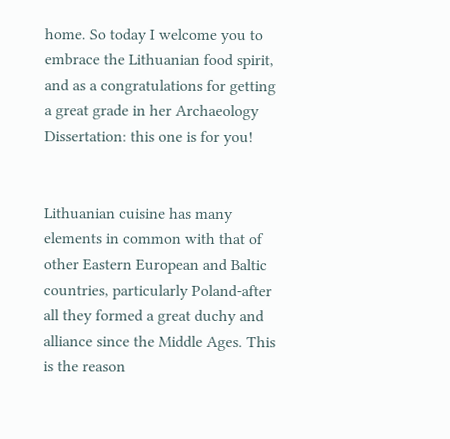home. So today I welcome you to embrace the Lithuanian food spirit, and as a congratulations for getting a great grade in her Archaeology Dissertation: this one is for you!


Lithuanian cuisine has many elements in common with that of other Eastern European and Baltic countries, particularly Poland-after all they formed a great duchy and alliance since the Middle Ages. This is the reason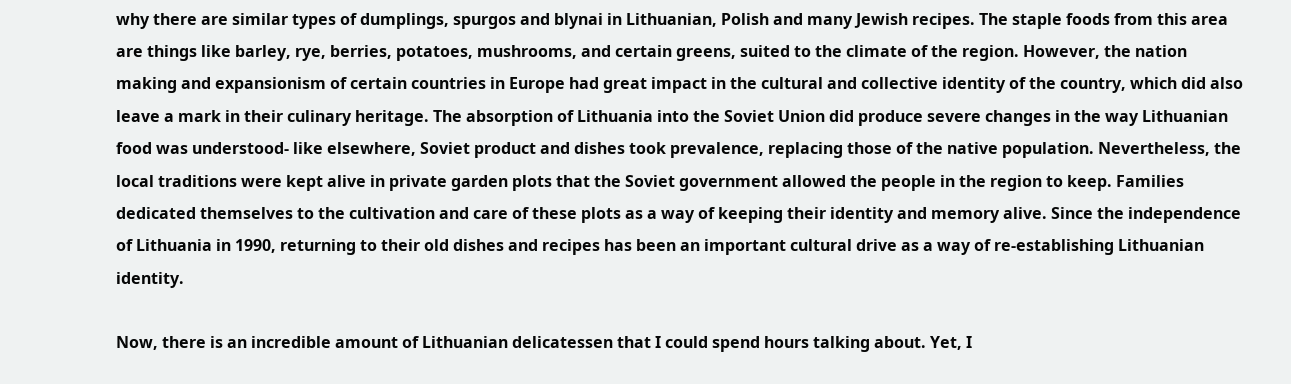why there are similar types of dumplings, spurgos and blynai in Lithuanian, Polish and many Jewish recipes. The staple foods from this area are things like barley, rye, berries, potatoes, mushrooms, and certain greens, suited to the climate of the region. However, the nation making and expansionism of certain countries in Europe had great impact in the cultural and collective identity of the country, which did also leave a mark in their culinary heritage. The absorption of Lithuania into the Soviet Union did produce severe changes in the way Lithuanian food was understood- like elsewhere, Soviet product and dishes took prevalence, replacing those of the native population. Nevertheless, the local traditions were kept alive in private garden plots that the Soviet government allowed the people in the region to keep. Families dedicated themselves to the cultivation and care of these plots as a way of keeping their identity and memory alive. Since the independence of Lithuania in 1990, returning to their old dishes and recipes has been an important cultural drive as a way of re-establishing Lithuanian identity.

Now, there is an incredible amount of Lithuanian delicatessen that I could spend hours talking about. Yet, I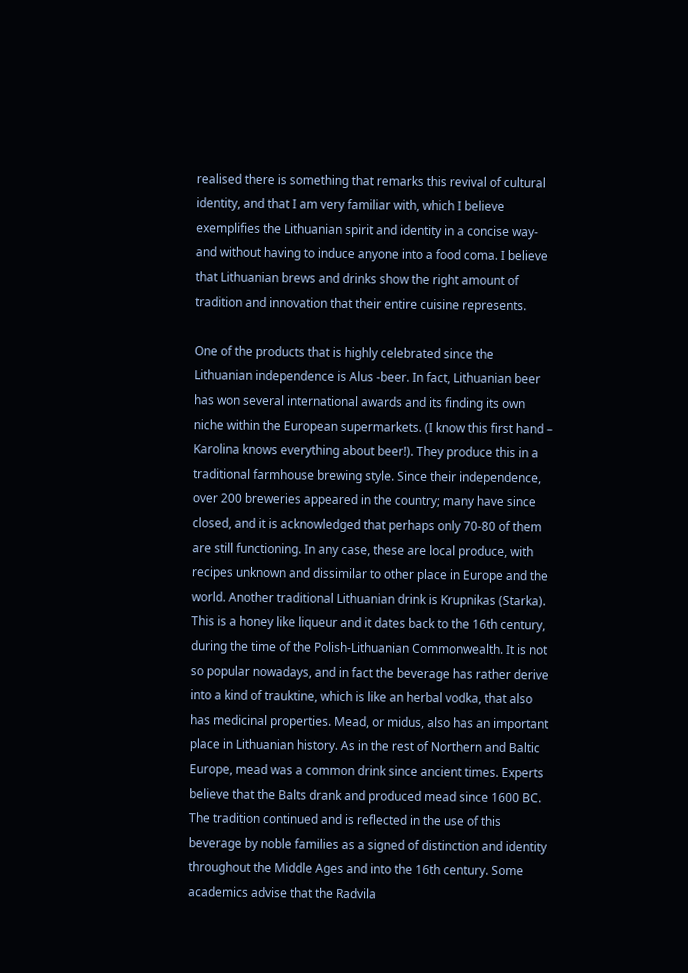realised there is something that remarks this revival of cultural identity, and that I am very familiar with, which I believe exemplifies the Lithuanian spirit and identity in a concise way- and without having to induce anyone into a food coma. I believe that Lithuanian brews and drinks show the right amount of tradition and innovation that their entire cuisine represents.

One of the products that is highly celebrated since the Lithuanian independence is Alus -beer. In fact, Lithuanian beer has won several international awards and its finding its own niche within the European supermarkets. (I know this first hand – Karolina knows everything about beer!). They produce this in a traditional farmhouse brewing style. Since their independence, over 200 breweries appeared in the country; many have since closed, and it is acknowledged that perhaps only 70-80 of them are still functioning. In any case, these are local produce, with recipes unknown and dissimilar to other place in Europe and the world. Another traditional Lithuanian drink is Krupnikas (Starka). This is a honey like liqueur and it dates back to the 16th century, during the time of the Polish-Lithuanian Commonwealth. It is not so popular nowadays, and in fact the beverage has rather derive into a kind of trauktine, which is like an herbal vodka, that also has medicinal properties. Mead, or midus, also has an important place in Lithuanian history. As in the rest of Northern and Baltic Europe, mead was a common drink since ancient times. Experts believe that the Balts drank and produced mead since 1600 BC. The tradition continued and is reflected in the use of this beverage by noble families as a signed of distinction and identity throughout the Middle Ages and into the 16th century. Some academics advise that the Radvila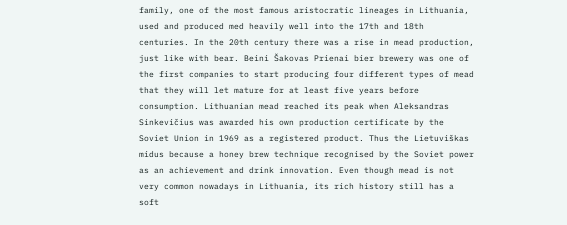family, one of the most famous aristocratic lineages in Lithuania, used and produced med heavily well into the 17th and 18th centuries. In the 20th century there was a rise in mead production, just like with bear. Beini Šakovas Prienai bier brewery was one of the first companies to start producing four different types of mead that they will let mature for at least five years before consumption. Lithuanian mead reached its peak when Aleksandras Sinkevičius was awarded his own production certificate by the Soviet Union in 1969 as a registered product. Thus the Lietuviškas midus because a honey brew technique recognised by the Soviet power as an achievement and drink innovation. Even though mead is not very common nowadays in Lithuania, its rich history still has a soft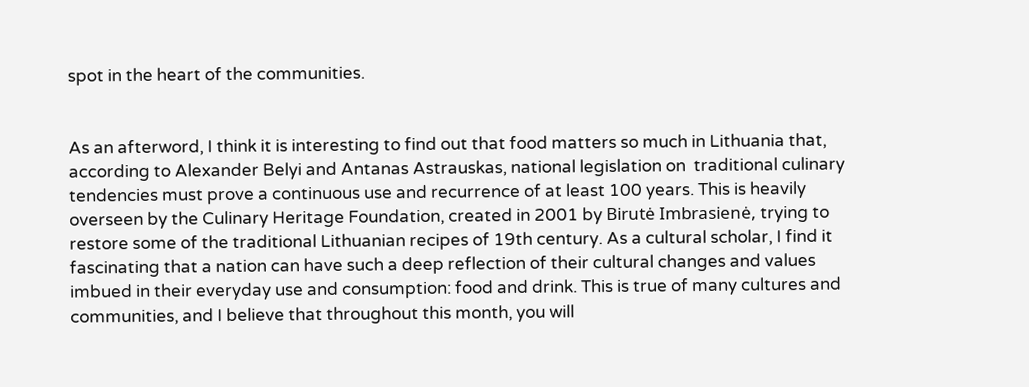spot in the heart of the communities.


As an afterword, I think it is interesting to find out that food matters so much in Lithuania that, according to Alexander Belyi and Antanas Astrauskas, national legislation on  traditional culinary tendencies must prove a continuous use and recurrence of at least 100 years. This is heavily overseen by the Culinary Heritage Foundation, created in 2001 by Birutė Imbrasienė, trying to restore some of the traditional Lithuanian recipes of 19th century. As a cultural scholar, I find it fascinating that a nation can have such a deep reflection of their cultural changes and values imbued in their everyday use and consumption: food and drink. This is true of many cultures and communities, and I believe that throughout this month, you will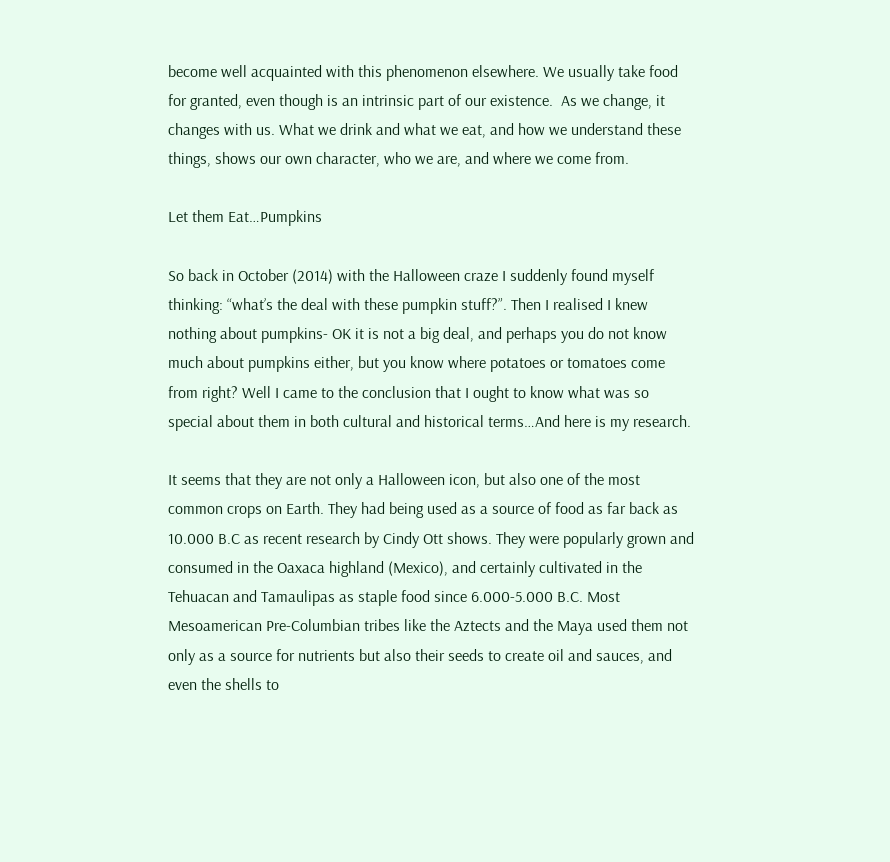become well acquainted with this phenomenon elsewhere. We usually take food for granted, even though is an intrinsic part of our existence.  As we change, it changes with us. What we drink and what we eat, and how we understand these things, shows our own character, who we are, and where we come from.

Let them Eat…Pumpkins

So back in October (2014) with the Halloween craze I suddenly found myself thinking: “what’s the deal with these pumpkin stuff?”. Then I realised I knew nothing about pumpkins- OK it is not a big deal, and perhaps you do not know much about pumpkins either, but you know where potatoes or tomatoes come from right? Well I came to the conclusion that I ought to know what was so special about them in both cultural and historical terms…And here is my research.

It seems that they are not only a Halloween icon, but also one of the most common crops on Earth. They had being used as a source of food as far back as 10.000 B.C as recent research by Cindy Ott shows. They were popularly grown and consumed in the Oaxaca highland (Mexico), and certainly cultivated in the Tehuacan and Tamaulipas as staple food since 6.000-5.000 B.C. Most Mesoamerican Pre-Columbian tribes like the Aztects and the Maya used them not only as a source for nutrients but also their seeds to create oil and sauces, and even the shells to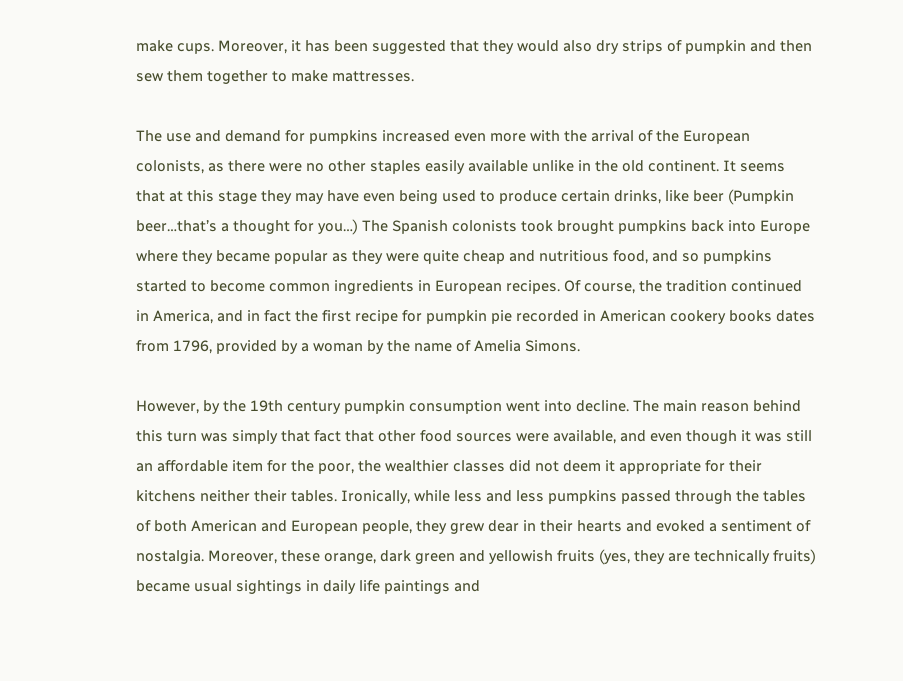make cups. Moreover, it has been suggested that they would also dry strips of pumpkin and then sew them together to make mattresses.

The use and demand for pumpkins increased even more with the arrival of the European colonists, as there were no other staples easily available unlike in the old continent. It seems that at this stage they may have even being used to produce certain drinks, like beer (Pumpkin beer…that’s a thought for you…) The Spanish colonists took brought pumpkins back into Europe where they became popular as they were quite cheap and nutritious food, and so pumpkins started to become common ingredients in European recipes. Of course, the tradition continued in America, and in fact the first recipe for pumpkin pie recorded in American cookery books dates from 1796, provided by a woman by the name of Amelia Simons.

However, by the 19th century pumpkin consumption went into decline. The main reason behind this turn was simply that fact that other food sources were available, and even though it was still an affordable item for the poor, the wealthier classes did not deem it appropriate for their kitchens neither their tables. Ironically, while less and less pumpkins passed through the tables of both American and European people, they grew dear in their hearts and evoked a sentiment of nostalgia. Moreover, these orange, dark green and yellowish fruits (yes, they are technically fruits) became usual sightings in daily life paintings and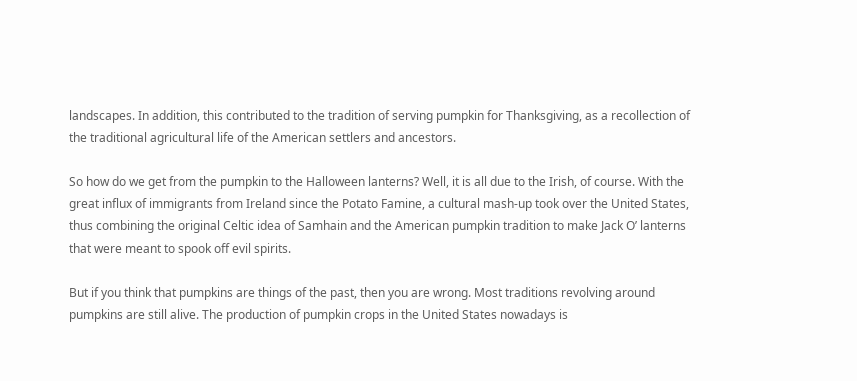landscapes. In addition, this contributed to the tradition of serving pumpkin for Thanksgiving, as a recollection of the traditional agricultural life of the American settlers and ancestors.

So how do we get from the pumpkin to the Halloween lanterns? Well, it is all due to the Irish, of course. With the great influx of immigrants from Ireland since the Potato Famine, a cultural mash-up took over the United States, thus combining the original Celtic idea of Samhain and the American pumpkin tradition to make Jack O’ lanterns that were meant to spook off evil spirits.

But if you think that pumpkins are things of the past, then you are wrong. Most traditions revolving around pumpkins are still alive. The production of pumpkin crops in the United States nowadays is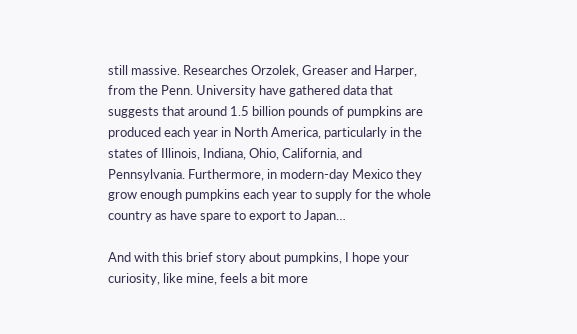still massive. Researches Orzolek, Greaser and Harper, from the Penn. University have gathered data that suggests that around 1.5 billion pounds of pumpkins are produced each year in North America, particularly in the states of Illinois, Indiana, Ohio, California, and Pennsylvania. Furthermore, in modern-day Mexico they grow enough pumpkins each year to supply for the whole country as have spare to export to Japan…

And with this brief story about pumpkins, I hope your curiosity, like mine, feels a bit more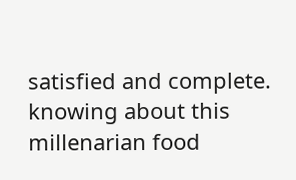satisfied and complete. knowing about this millenarian food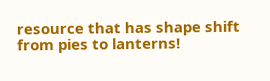resource that has shape shift from pies to lanterns!